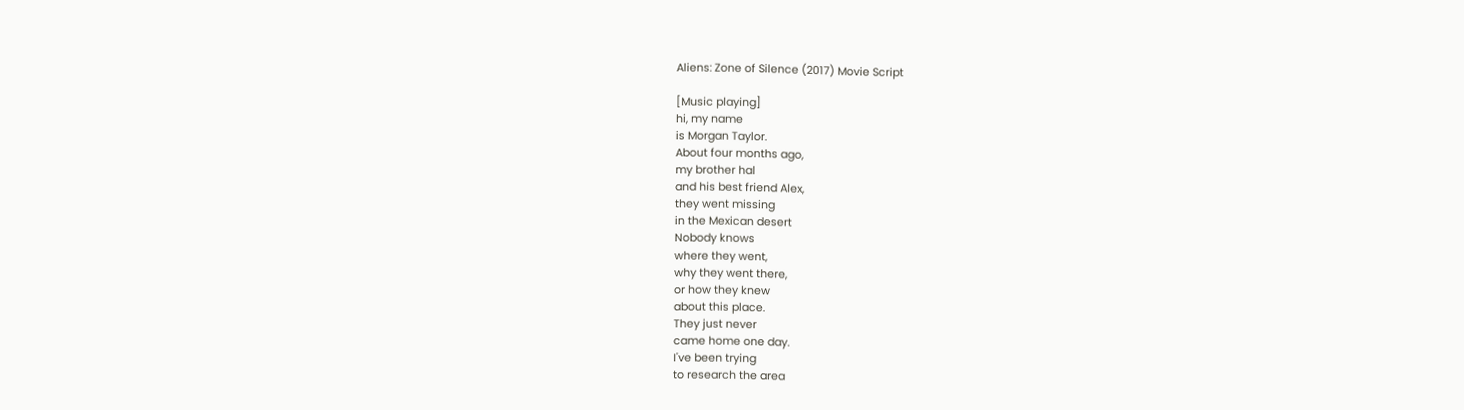Aliens: Zone of Silence (2017) Movie Script

[Music playing]
hi, my name
is Morgan Taylor.
About four months ago,
my brother hal
and his best friend Alex,
they went missing
in the Mexican desert
Nobody knows
where they went,
why they went there,
or how they knew
about this place.
They just never
came home one day.
I've been trying
to research the area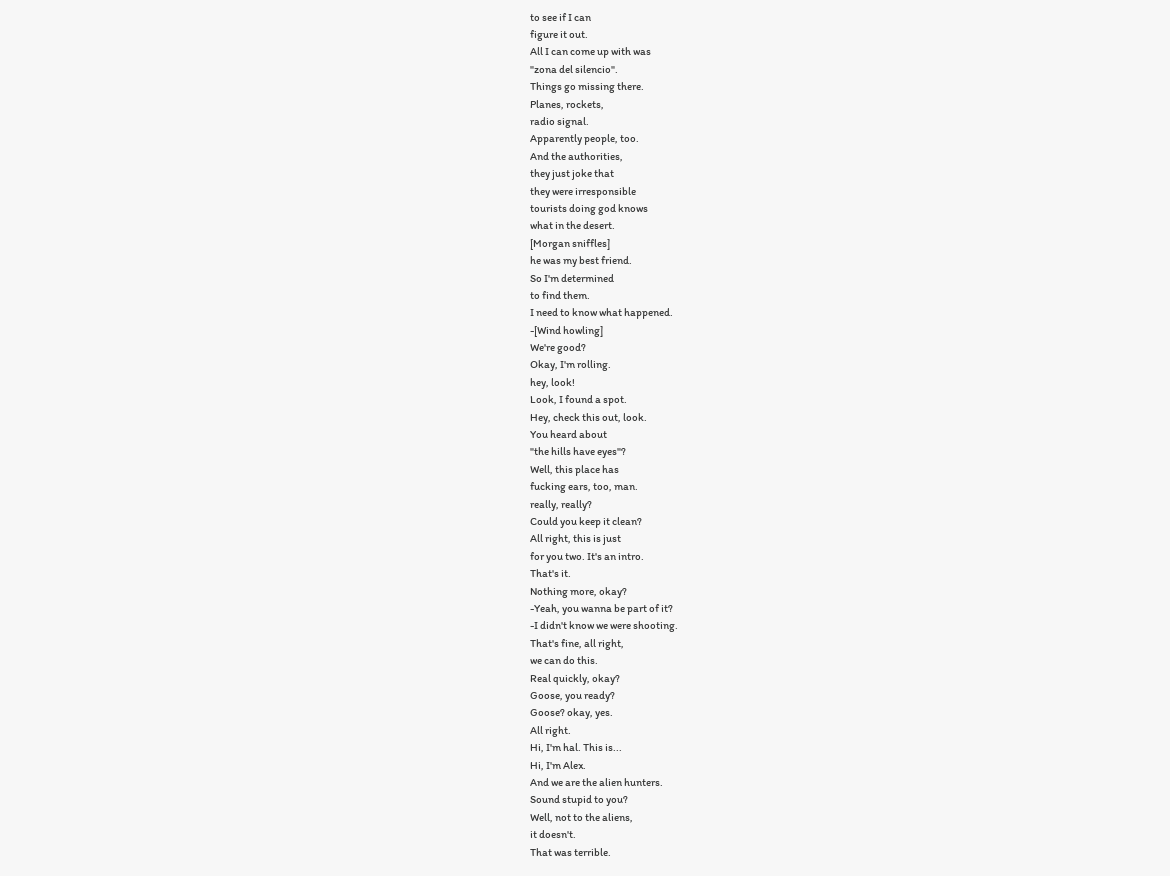to see if I can
figure it out.
All I can come up with was
"zona del silencio".
Things go missing there.
Planes, rockets,
radio signal.
Apparently people, too.
And the authorities,
they just joke that
they were irresponsible
tourists doing god knows
what in the desert.
[Morgan sniffles]
he was my best friend.
So I'm determined
to find them.
I need to know what happened.
-[Wind howling]
We're good?
Okay, I'm rolling.
hey, look!
Look, I found a spot.
Hey, check this out, look.
You heard about
"the hills have eyes"?
Well, this place has
fucking ears, too, man.
really, really?
Could you keep it clean?
All right, this is just
for you two. It's an intro.
That's it.
Nothing more, okay?
-Yeah, you wanna be part of it?
-I didn't know we were shooting.
That's fine, all right,
we can do this.
Real quickly, okay?
Goose, you ready?
Goose? okay, yes.
All right.
Hi, I'm hal. This is...
Hi, I'm Alex.
And we are the alien hunters.
Sound stupid to you?
Well, not to the aliens,
it doesn't.
That was terrible.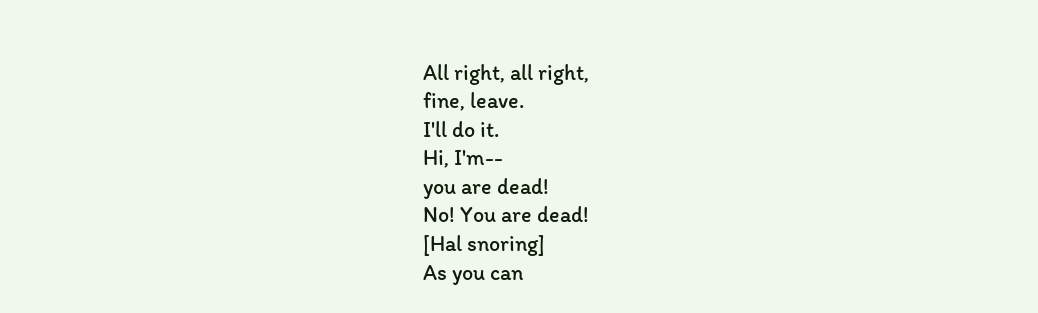All right, all right,
fine, leave.
I'll do it.
Hi, I'm--
you are dead!
No! You are dead!
[Hal snoring]
As you can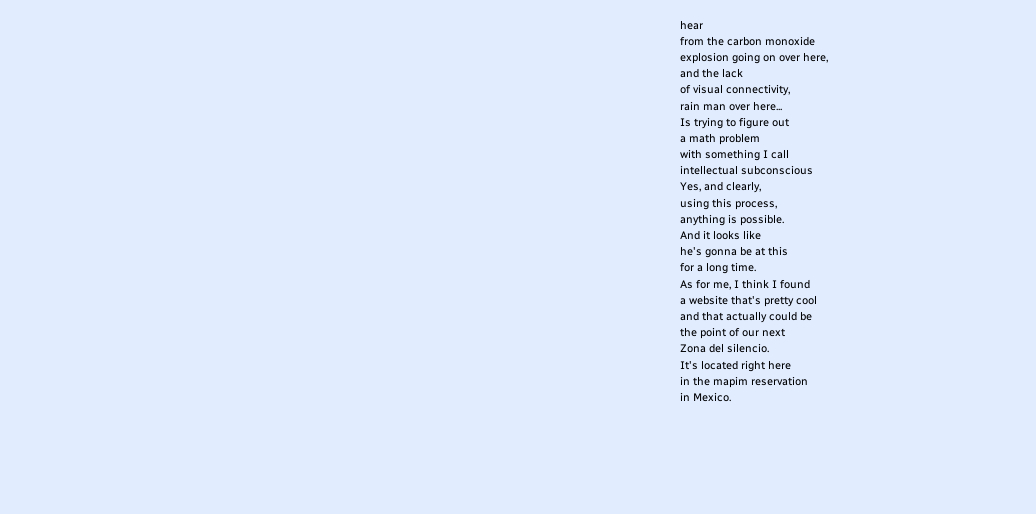hear
from the carbon monoxide
explosion going on over here,
and the lack
of visual connectivity,
rain man over here...
Is trying to figure out
a math problem
with something I call
intellectual subconscious
Yes, and clearly,
using this process,
anything is possible.
And it looks like
he's gonna be at this
for a long time.
As for me, I think I found
a website that's pretty cool
and that actually could be
the point of our next
Zona del silencio.
It's located right here
in the mapim reservation
in Mexico.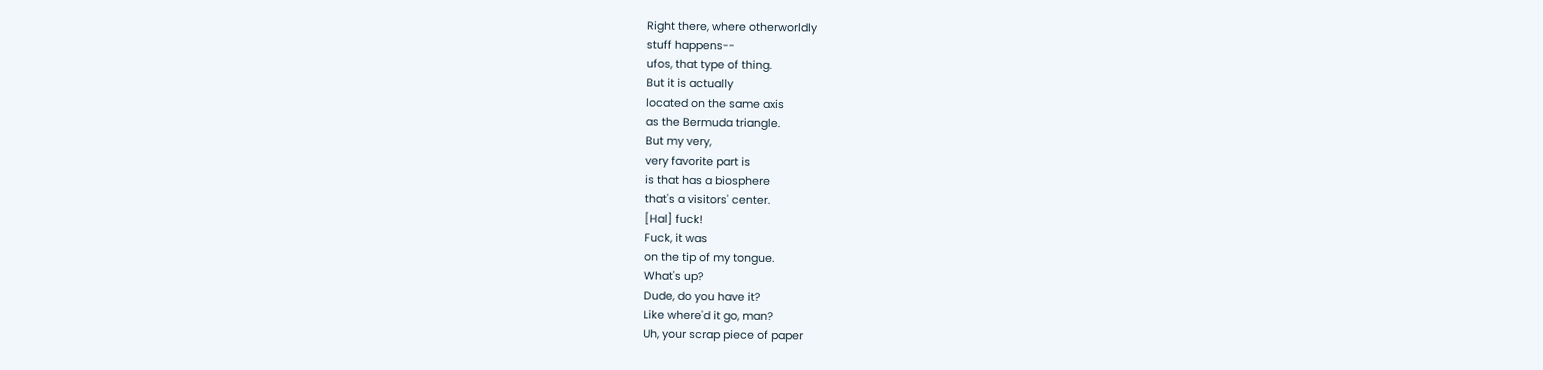Right there, where otherworldly
stuff happens--
ufos, that type of thing.
But it is actually
located on the same axis
as the Bermuda triangle.
But my very,
very favorite part is
is that has a biosphere
that's a visitors' center.
[Hal] fuck!
Fuck, it was
on the tip of my tongue.
What's up?
Dude, do you have it?
Like where'd it go, man?
Uh, your scrap piece of paper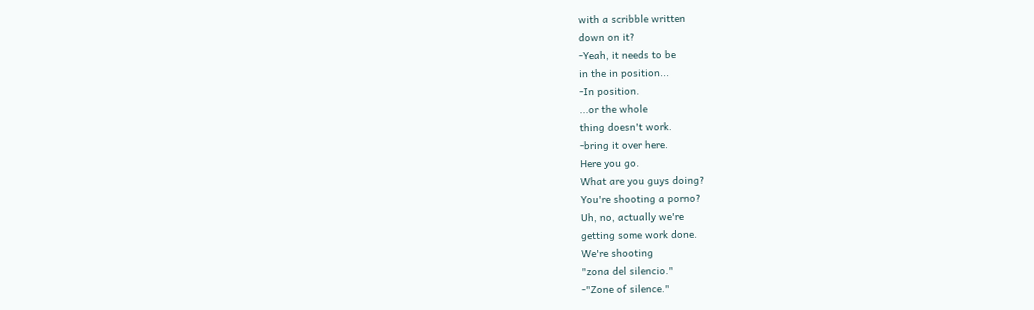with a scribble written
down on it?
-Yeah, it needs to be
in the in position...
-In position.
...or the whole
thing doesn't work.
-bring it over here.
Here you go.
What are you guys doing?
You're shooting a porno?
Uh, no, actually we're
getting some work done.
We're shooting
"zona del silencio."
-"Zone of silence."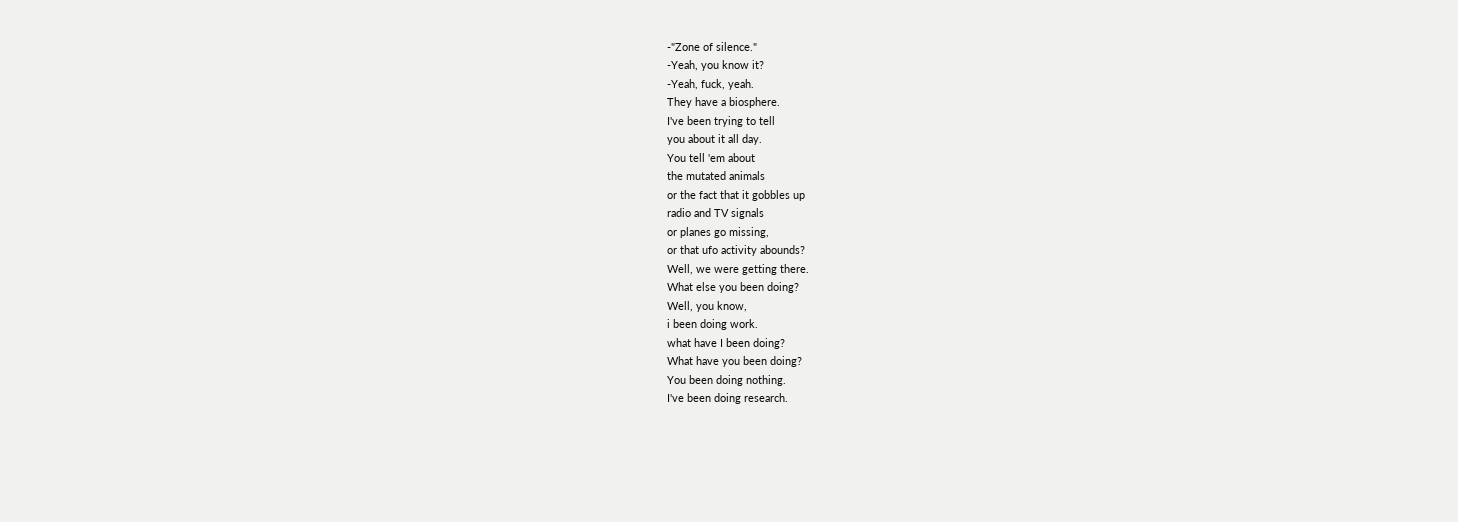-"Zone of silence."
-Yeah, you know it?
-Yeah, fuck, yeah.
They have a biosphere.
I've been trying to tell
you about it all day.
You tell 'em about
the mutated animals
or the fact that it gobbles up
radio and TV signals
or planes go missing,
or that ufo activity abounds?
Well, we were getting there.
What else you been doing?
Well, you know,
i been doing work.
what have I been doing?
What have you been doing?
You been doing nothing.
I've been doing research.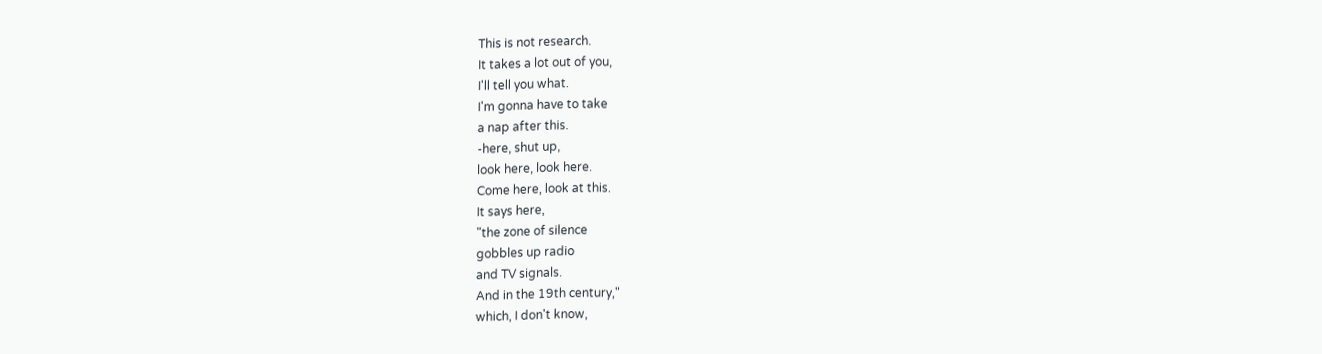This is not research.
It takes a lot out of you,
I'll tell you what.
I'm gonna have to take
a nap after this.
-here, shut up,
look here, look here.
Come here, look at this.
It says here,
"the zone of silence
gobbles up radio
and TV signals.
And in the 19th century,"
which, I don't know,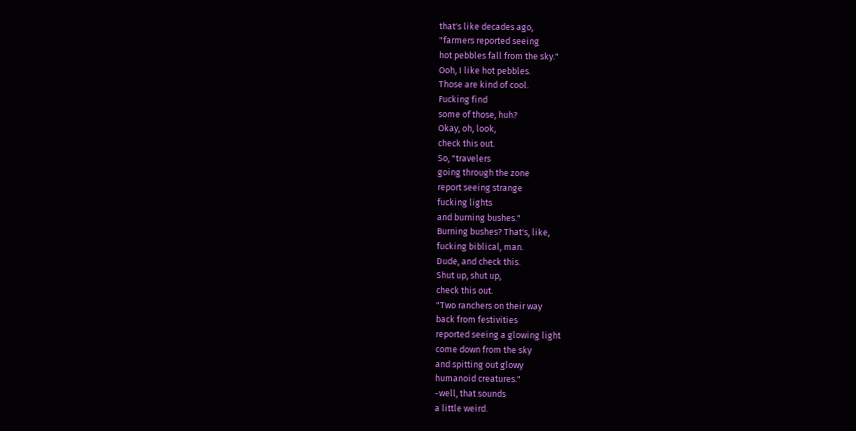that's like decades ago,
"farmers reported seeing
hot pebbles fall from the sky."
Ooh, I like hot pebbles.
Those are kind of cool.
Fucking find
some of those, huh?
Okay, oh, look,
check this out.
So, "travelers
going through the zone
report seeing strange
fucking lights
and burning bushes."
Burning bushes? That's, like,
fucking biblical, man.
Dude, and check this.
Shut up, shut up,
check this out.
"Two ranchers on their way
back from festivities
reported seeing a glowing light
come down from the sky
and spitting out glowy
humanoid creatures."
-well, that sounds
a little weird.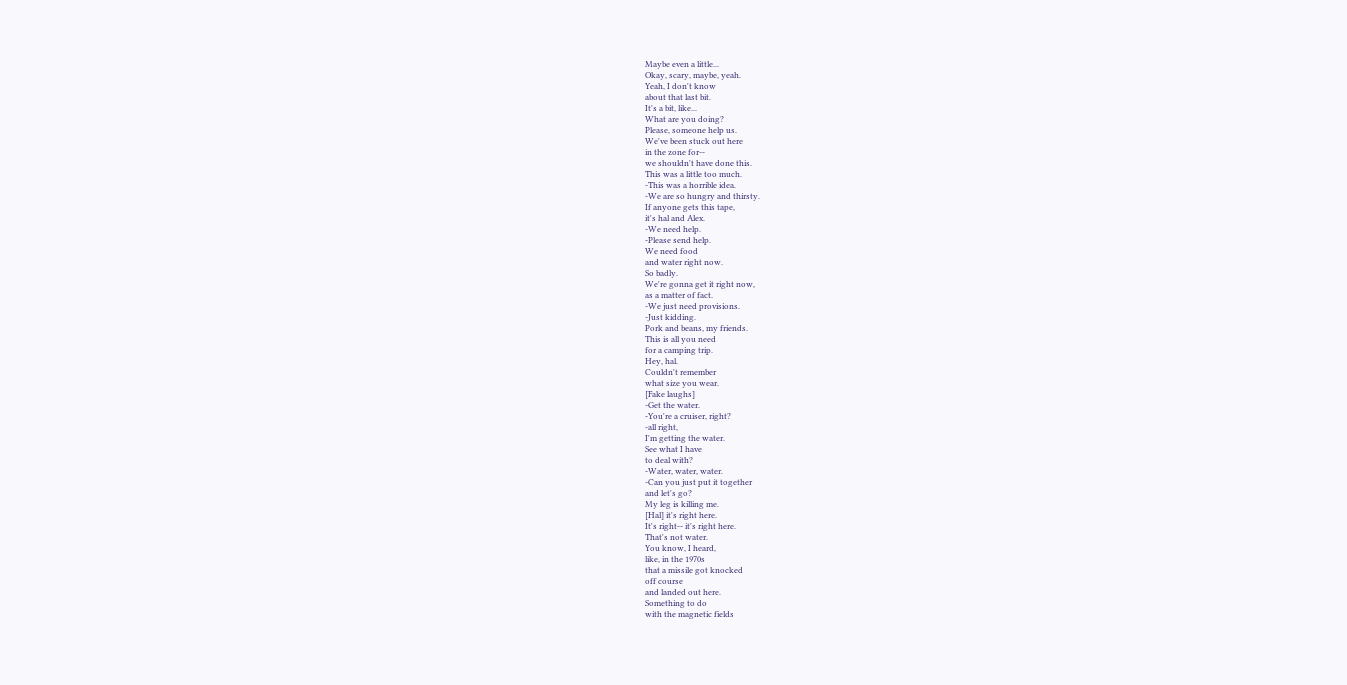Maybe even a little...
Okay, scary, maybe, yeah.
Yeah, I don't know
about that last bit.
It's a bit, like...
What are you doing?
Please, someone help us.
We've been stuck out here
in the zone for--
we shouldn't have done this.
This was a little too much.
-This was a horrible idea.
-We are so hungry and thirsty.
If anyone gets this tape,
it's hal and Alex.
-We need help.
-Please send help.
We need food
and water right now.
So badly.
We're gonna get it right now,
as a matter of fact.
-We just need provisions.
-Just kidding.
Pork and beans, my friends.
This is all you need
for a camping trip.
Hey, hal.
Couldn't remember
what size you wear.
[Fake laughs]
-Get the water.
-You're a cruiser, right?
-all right,
I'm getting the water.
See what I have
to deal with?
-Water, water, water.
-Can you just put it together
and let's go?
My leg is killing me.
[Hal] it's right here.
It's right-- it's right here.
That's not water.
You know, I heard,
like, in the 1970s
that a missile got knocked
off course
and landed out here.
Something to do
with the magnetic fields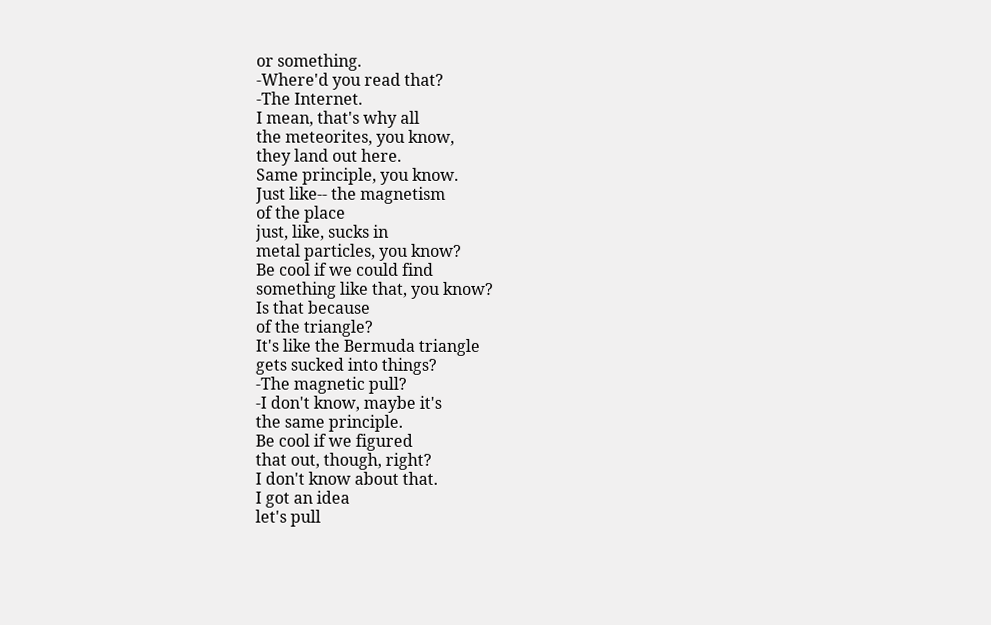or something.
-Where'd you read that?
-The Internet.
I mean, that's why all
the meteorites, you know,
they land out here.
Same principle, you know.
Just like-- the magnetism
of the place
just, like, sucks in
metal particles, you know?
Be cool if we could find
something like that, you know?
Is that because
of the triangle?
It's like the Bermuda triangle
gets sucked into things?
-The magnetic pull?
-I don't know, maybe it's
the same principle.
Be cool if we figured
that out, though, right?
I don't know about that.
I got an idea
let's pull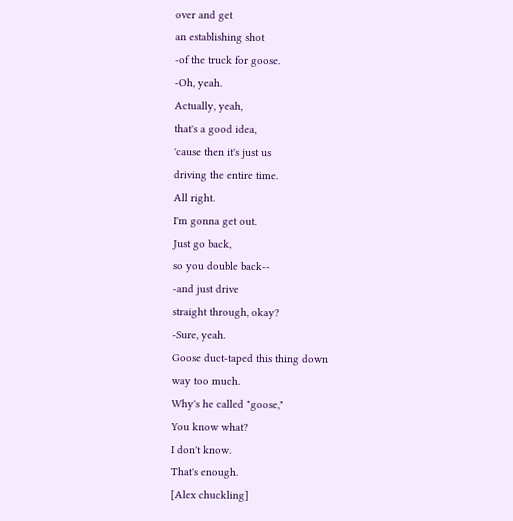over and get
an establishing shot
-of the truck for goose.
-Oh, yeah.
Actually, yeah,
that's a good idea,
'cause then it's just us
driving the entire time.
All right.
I'm gonna get out.
Just go back,
so you double back--
-and just drive
straight through, okay?
-Sure, yeah.
Goose duct-taped this thing down
way too much.
Why's he called "goose,"
You know what?
I don't know.
That's enough.
[Alex chuckling]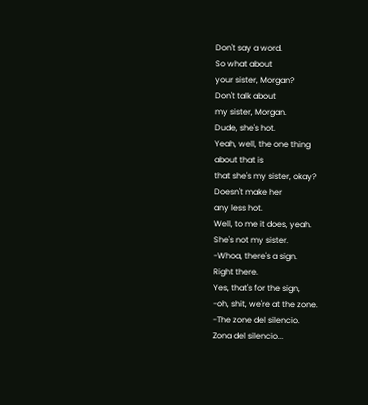Don't say a word.
So what about
your sister, Morgan?
Don't talk about
my sister, Morgan.
Dude, she's hot.
Yeah, well, the one thing
about that is
that she's my sister, okay?
Doesn't make her
any less hot.
Well, to me it does, yeah.
She's not my sister.
-Whoa, there's a sign.
Right there.
Yes, that's for the sign,
-oh, shit, we're at the zone.
-The zone del silencio.
Zona del silencio...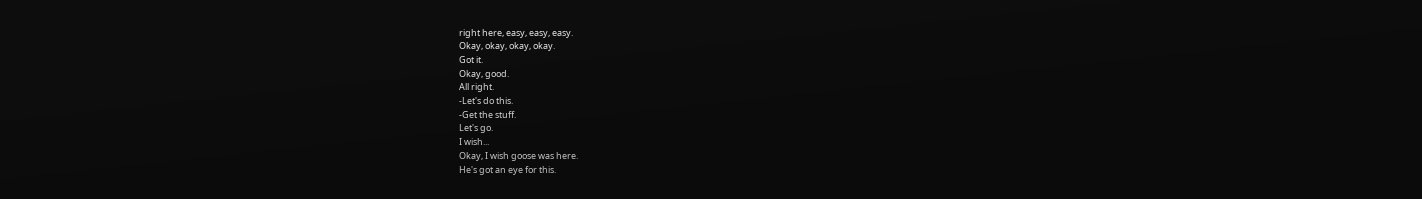right here, easy, easy, easy.
Okay, okay, okay, okay.
Got it.
Okay, good.
All right.
-Let's do this.
-Get the stuff.
Let's go.
I wish...
Okay, I wish goose was here.
He's got an eye for this.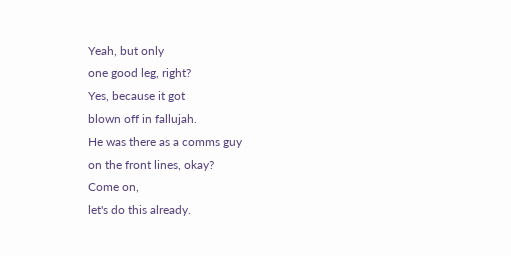Yeah, but only
one good leg, right?
Yes, because it got
blown off in fallujah.
He was there as a comms guy
on the front lines, okay?
Come on,
let's do this already.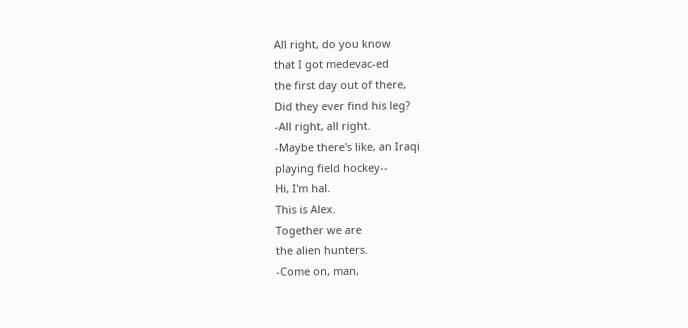All right, do you know
that I got medevac-ed
the first day out of there,
Did they ever find his leg?
-All right, all right.
-Maybe there's like, an Iraqi
playing field hockey--
Hi, I'm hal.
This is Alex.
Together we are
the alien hunters.
-Come on, man,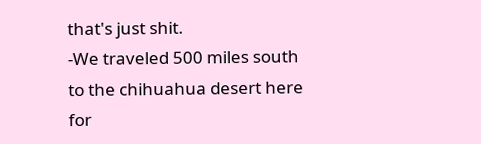that's just shit.
-We traveled 500 miles south
to the chihuahua desert here
for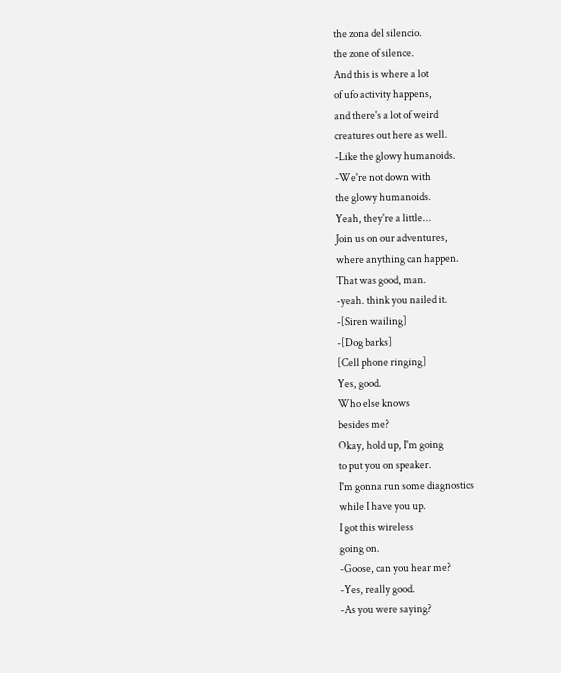the zona del silencio.
the zone of silence.
And this is where a lot
of ufo activity happens,
and there's a lot of weird
creatures out here as well.
-Like the glowy humanoids.
-We're not down with
the glowy humanoids.
Yeah, they're a little...
Join us on our adventures,
where anything can happen.
That was good, man.
-yeah. think you nailed it.
-[Siren wailing]
-[Dog barks]
[Cell phone ringing]
Yes, good.
Who else knows
besides me?
Okay, hold up, I'm going
to put you on speaker.
I'm gonna run some diagnostics
while I have you up.
I got this wireless
going on.
-Goose, can you hear me?
-Yes, really good.
-As you were saying?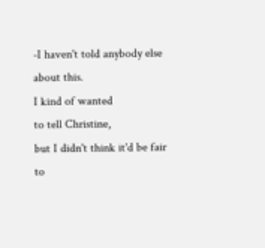-I haven't told anybody else
about this.
I kind of wanted
to tell Christine,
but I didn't think it'd be fair
to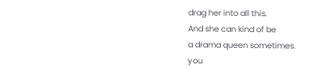drag her into all this.
And she can kind of be
a drama queen sometimes.
you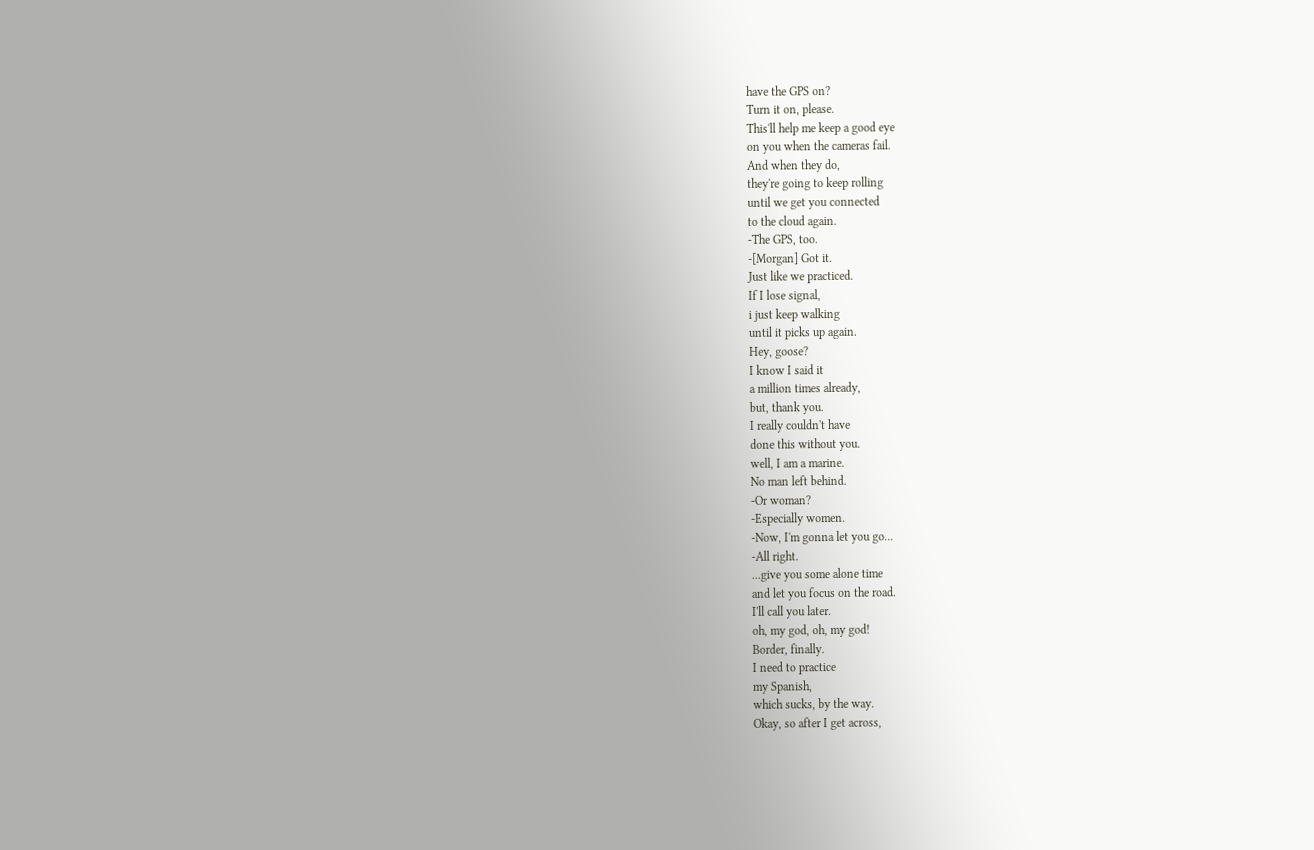have the GPS on?
Turn it on, please.
This'll help me keep a good eye
on you when the cameras fail.
And when they do,
they're going to keep rolling
until we get you connected
to the cloud again.
-The GPS, too.
-[Morgan] Got it.
Just like we practiced.
If I lose signal,
i just keep walking
until it picks up again.
Hey, goose?
I know I said it
a million times already,
but, thank you.
I really couldn't have
done this without you.
well, I am a marine.
No man left behind.
-Or woman?
-Especially women.
-Now, I'm gonna let you go...
-All right.
...give you some alone time
and let you focus on the road.
I'll call you later.
oh, my god, oh, my god!
Border, finally.
I need to practice
my Spanish,
which sucks, by the way.
Okay, so after I get across,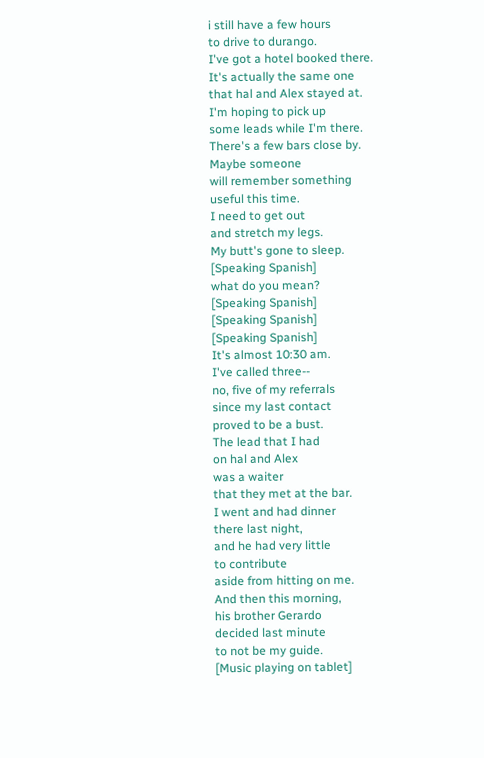i still have a few hours
to drive to durango.
I've got a hotel booked there.
It's actually the same one
that hal and Alex stayed at.
I'm hoping to pick up
some leads while I'm there.
There's a few bars close by.
Maybe someone
will remember something
useful this time.
I need to get out
and stretch my legs.
My butt's gone to sleep.
[Speaking Spanish]
what do you mean?
[Speaking Spanish]
[Speaking Spanish]
[Speaking Spanish]
It's almost 10:30 am.
I've called three--
no, five of my referrals
since my last contact
proved to be a bust.
The lead that I had
on hal and Alex
was a waiter
that they met at the bar.
I went and had dinner
there last night,
and he had very little
to contribute
aside from hitting on me.
And then this morning,
his brother Gerardo
decided last minute
to not be my guide.
[Music playing on tablet]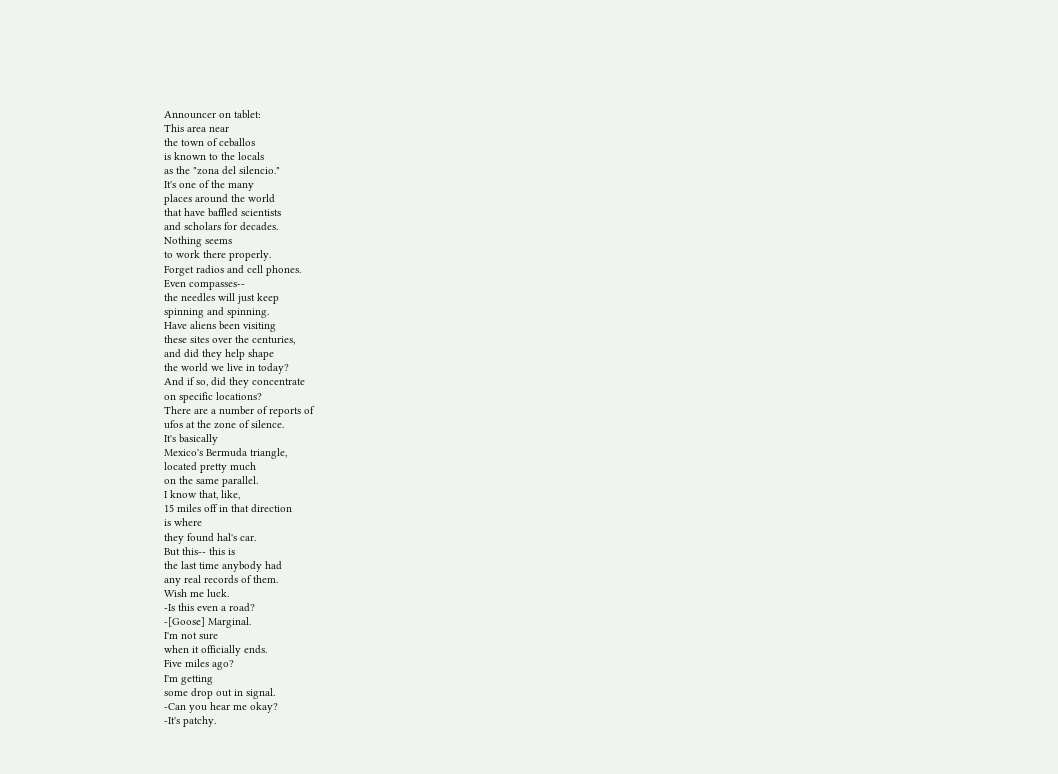Announcer on tablet:
This area near
the town of ceballos
is known to the locals
as the "zona del silencio."
It's one of the many
places around the world
that have baffled scientists
and scholars for decades.
Nothing seems
to work there properly.
Forget radios and cell phones.
Even compasses--
the needles will just keep
spinning and spinning.
Have aliens been visiting
these sites over the centuries,
and did they help shape
the world we live in today?
And if so, did they concentrate
on specific locations?
There are a number of reports of
ufos at the zone of silence.
It's basically
Mexico's Bermuda triangle,
located pretty much
on the same parallel.
I know that, like,
15 miles off in that direction
is where
they found hal's car.
But this-- this is
the last time anybody had
any real records of them.
Wish me luck.
-Is this even a road?
-[Goose] Marginal.
I'm not sure
when it officially ends.
Five miles ago?
I'm getting
some drop out in signal.
-Can you hear me okay?
-It's patchy.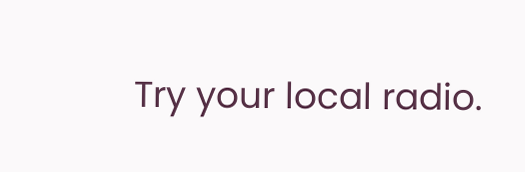Try your local radio.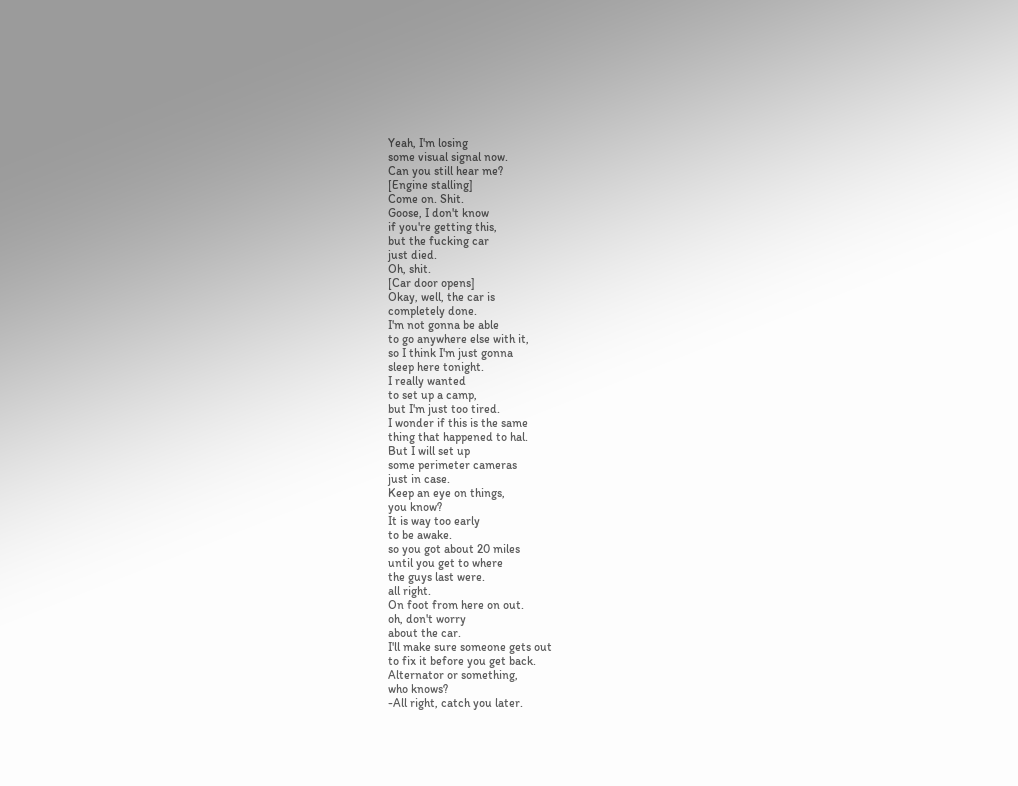Yeah, I'm losing
some visual signal now.
Can you still hear me?
[Engine stalling]
Come on. Shit.
Goose, I don't know
if you're getting this,
but the fucking car
just died.
Oh, shit.
[Car door opens]
Okay, well, the car is
completely done.
I'm not gonna be able
to go anywhere else with it,
so I think I'm just gonna
sleep here tonight.
I really wanted
to set up a camp,
but I'm just too tired.
I wonder if this is the same
thing that happened to hal.
But I will set up
some perimeter cameras
just in case.
Keep an eye on things,
you know?
It is way too early
to be awake.
so you got about 20 miles
until you get to where
the guys last were.
all right.
On foot from here on out.
oh, don't worry
about the car.
I'll make sure someone gets out
to fix it before you get back.
Alternator or something,
who knows?
-All right, catch you later.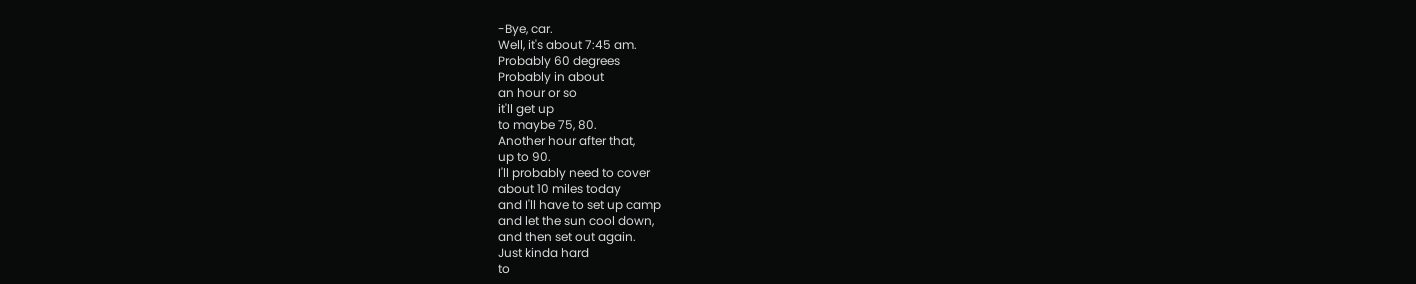-Bye, car.
Well, it's about 7:45 am.
Probably 60 degrees
Probably in about
an hour or so
it'll get up
to maybe 75, 80.
Another hour after that,
up to 90.
I'll probably need to cover
about 10 miles today
and I'll have to set up camp
and let the sun cool down,
and then set out again.
Just kinda hard
to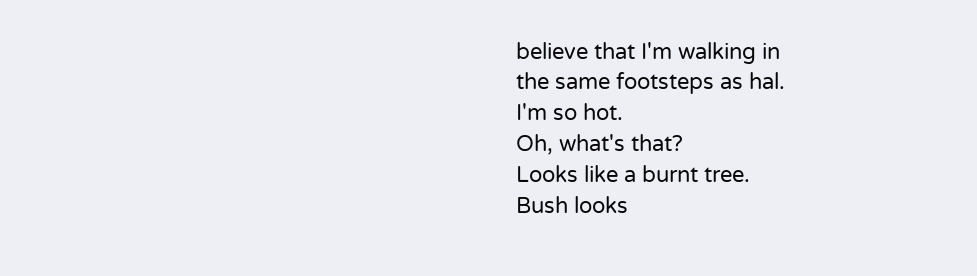believe that I'm walking in
the same footsteps as hal.
I'm so hot.
Oh, what's that?
Looks like a burnt tree.
Bush looks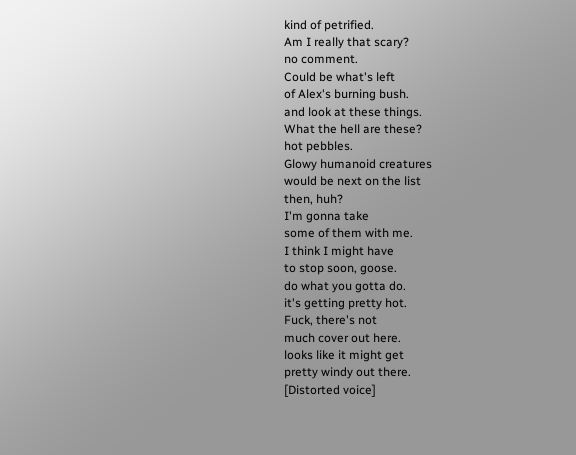kind of petrified.
Am I really that scary?
no comment.
Could be what's left
of Alex's burning bush.
and look at these things.
What the hell are these?
hot pebbles.
Glowy humanoid creatures
would be next on the list
then, huh?
I'm gonna take
some of them with me.
I think I might have
to stop soon, goose.
do what you gotta do.
it's getting pretty hot.
Fuck, there's not
much cover out here.
looks like it might get
pretty windy out there.
[Distorted voice]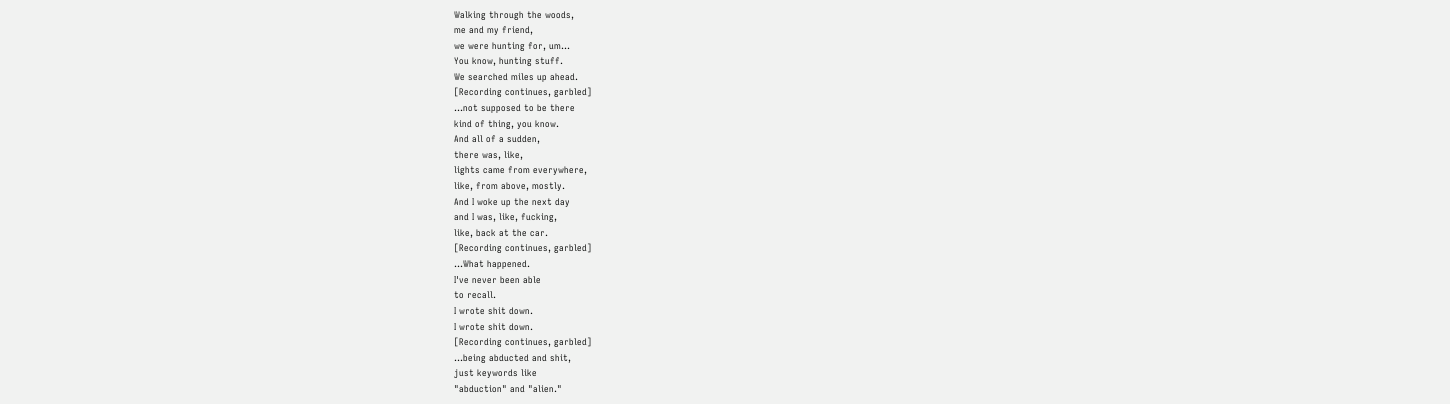Walking through the woods,
me and my friend,
we were hunting for, um...
You know, hunting stuff.
We searched miles up ahead.
[Recording continues, garbled]
...not supposed to be there
kind of thing, you know.
And all of a sudden,
there was, like,
lights came from everywhere,
like, from above, mostly.
And I woke up the next day
and I was, like, fucking,
like, back at the car.
[Recording continues, garbled]
...What happened.
I've never been able
to recall.
I wrote shit down.
I wrote shit down.
[Recording continues, garbled]
...being abducted and shit,
just keywords like
"abduction" and "alien."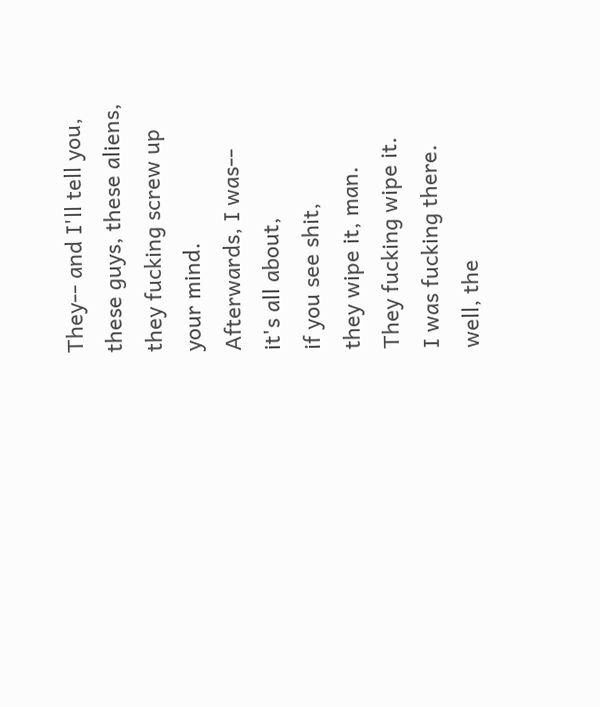They-- and I'll tell you,
these guys, these aliens,
they fucking screw up
your mind.
Afterwards, I was--
it's all about,
if you see shit,
they wipe it, man.
They fucking wipe it.
I was fucking there.
well, the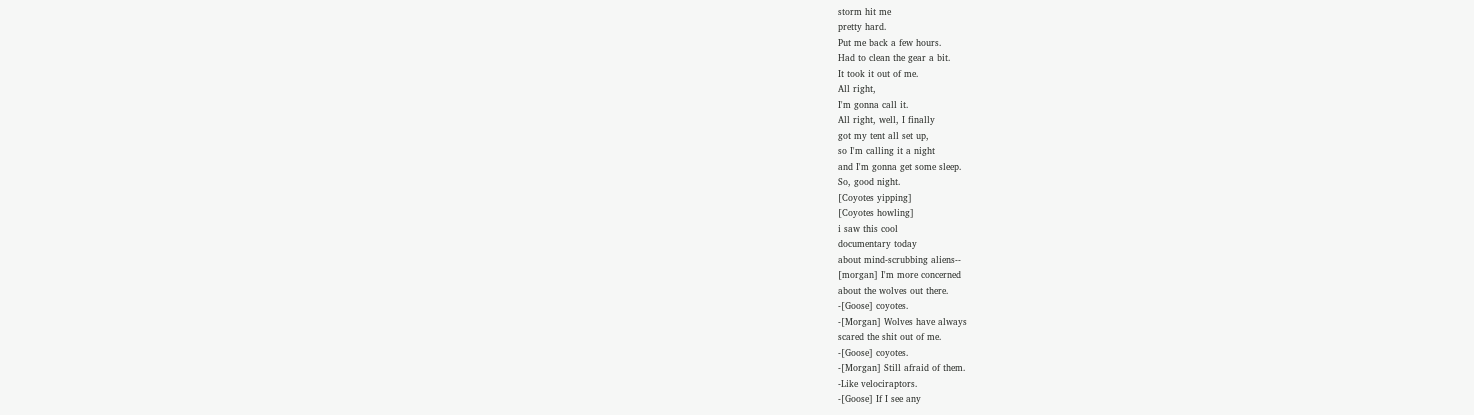storm hit me
pretty hard.
Put me back a few hours.
Had to clean the gear a bit.
It took it out of me.
All right,
I'm gonna call it.
All right, well, I finally
got my tent all set up,
so I'm calling it a night
and I'm gonna get some sleep.
So, good night.
[Coyotes yipping]
[Coyotes howling]
i saw this cool
documentary today
about mind-scrubbing aliens--
[morgan] I'm more concerned
about the wolves out there.
-[Goose] coyotes.
-[Morgan] Wolves have always
scared the shit out of me.
-[Goose] coyotes.
-[Morgan] Still afraid of them.
-Like velociraptors.
-[Goose] If I see any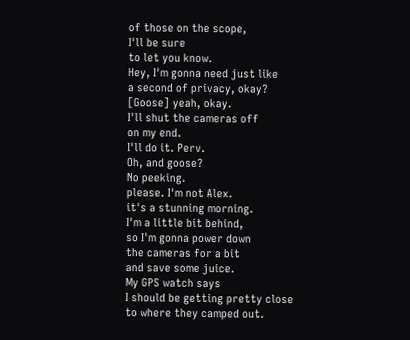of those on the scope,
I'll be sure
to let you know.
Hey, I'm gonna need just like
a second of privacy, okay?
[Goose] yeah, okay.
I'll shut the cameras off
on my end.
I'll do it. Perv.
Oh, and goose?
No peeking.
please. I'm not Alex.
it's a stunning morning.
I'm a little bit behind,
so I'm gonna power down
the cameras for a bit
and save some juice.
My GPS watch says
I should be getting pretty close
to where they camped out.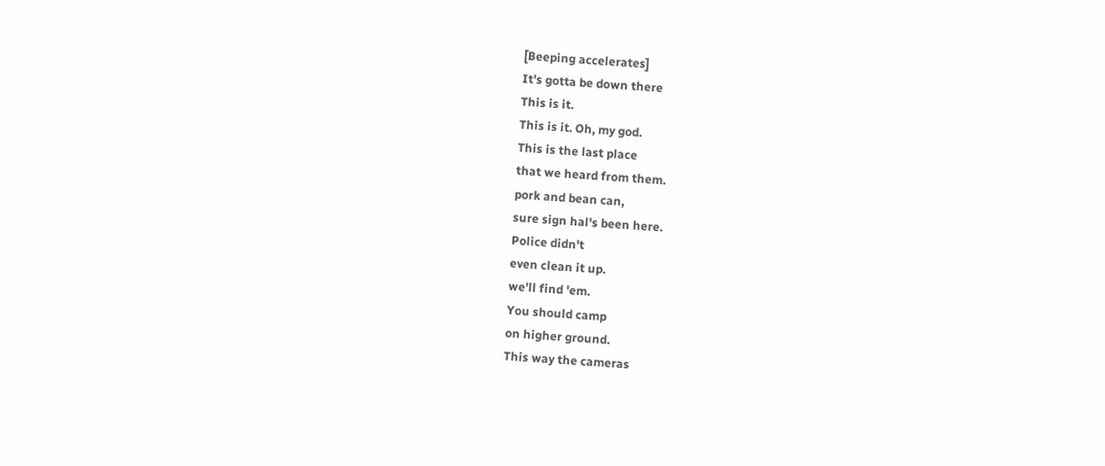[Beeping accelerates]
It's gotta be down there
This is it.
This is it. Oh, my god.
This is the last place
that we heard from them.
pork and bean can,
sure sign hal's been here.
Police didn't
even clean it up.
we'll find 'em.
You should camp
on higher ground.
This way the cameras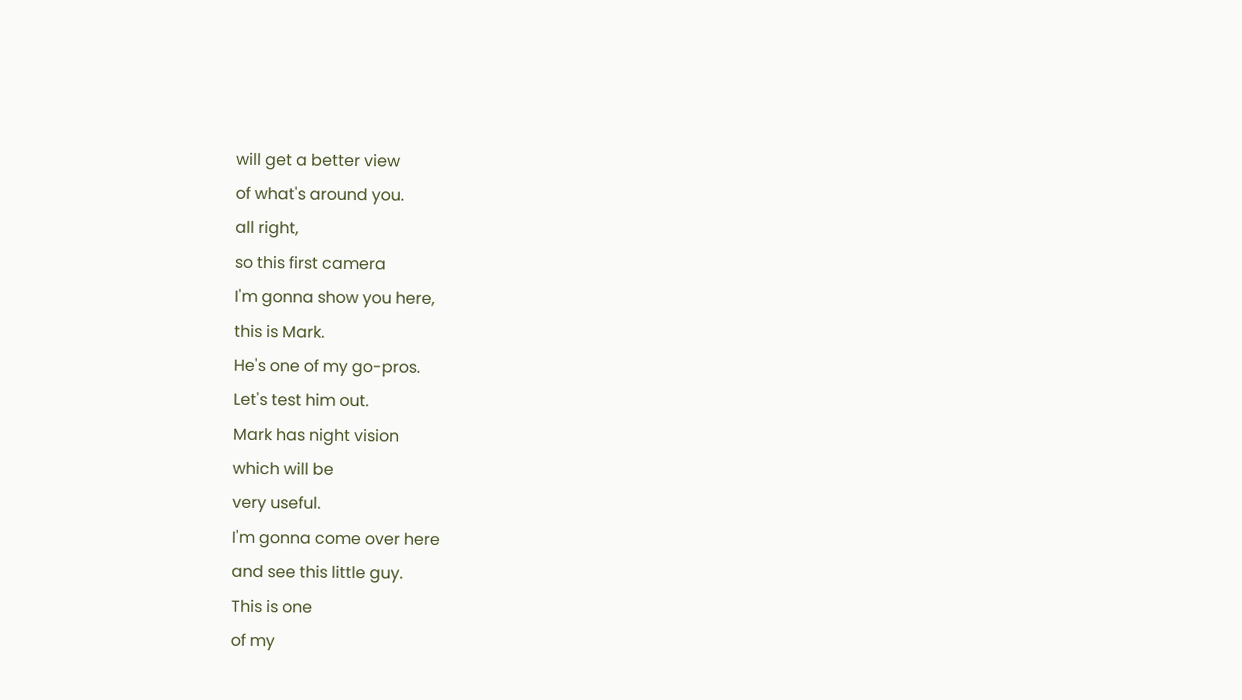will get a better view
of what's around you.
all right,
so this first camera
I'm gonna show you here,
this is Mark.
He's one of my go-pros.
Let's test him out.
Mark has night vision
which will be
very useful.
I'm gonna come over here
and see this little guy.
This is one
of my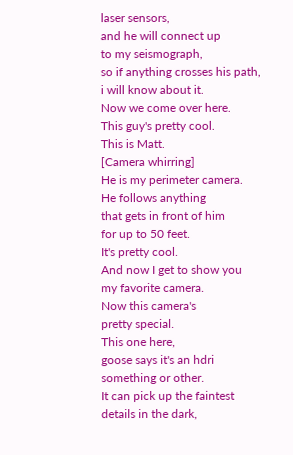laser sensors,
and he will connect up
to my seismograph,
so if anything crosses his path,
i will know about it.
Now we come over here.
This guy's pretty cool.
This is Matt.
[Camera whirring]
He is my perimeter camera.
He follows anything
that gets in front of him
for up to 50 feet.
It's pretty cool.
And now I get to show you
my favorite camera.
Now this camera's
pretty special.
This one here,
goose says it's an hdri
something or other.
It can pick up the faintest
details in the dark,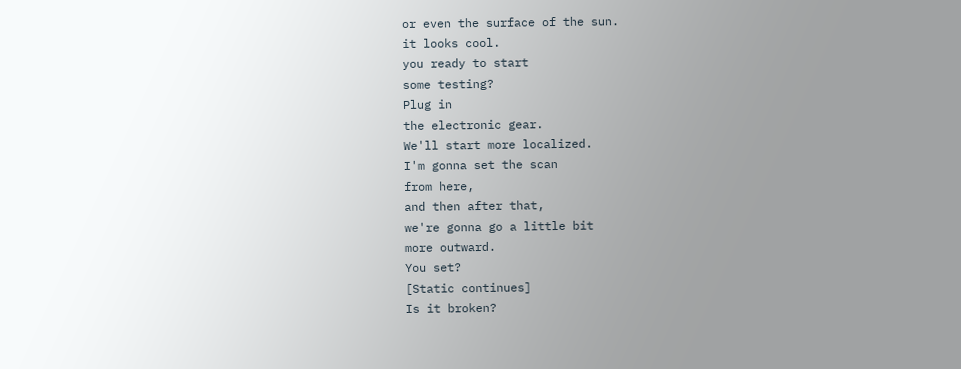or even the surface of the sun.
it looks cool.
you ready to start
some testing?
Plug in
the electronic gear.
We'll start more localized.
I'm gonna set the scan
from here,
and then after that,
we're gonna go a little bit
more outward.
You set?
[Static continues]
Is it broken?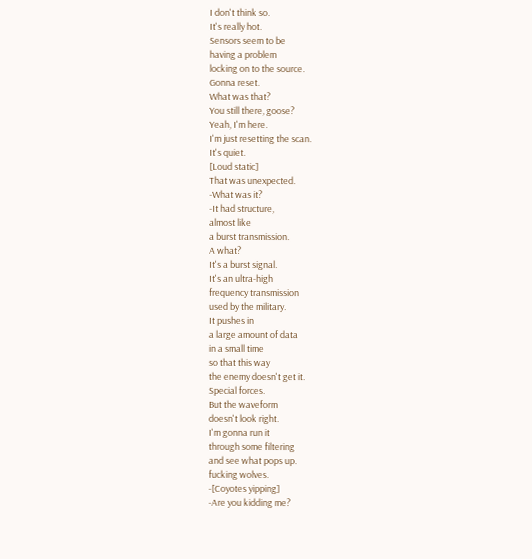I don't think so.
It's really hot.
Sensors seem to be
having a problem
locking on to the source.
Gonna reset.
What was that?
You still there, goose?
Yeah, I'm here.
I'm just resetting the scan.
It's quiet.
[Loud static]
That was unexpected.
-What was it?
-It had structure,
almost like
a burst transmission.
A what?
It's a burst signal.
It's an ultra-high
frequency transmission
used by the military.
It pushes in
a large amount of data
in a small time
so that this way
the enemy doesn't get it.
Special forces.
But the waveform
doesn't look right.
I'm gonna run it
through some filtering
and see what pops up.
fucking wolves.
-[Coyotes yipping]
-Are you kidding me?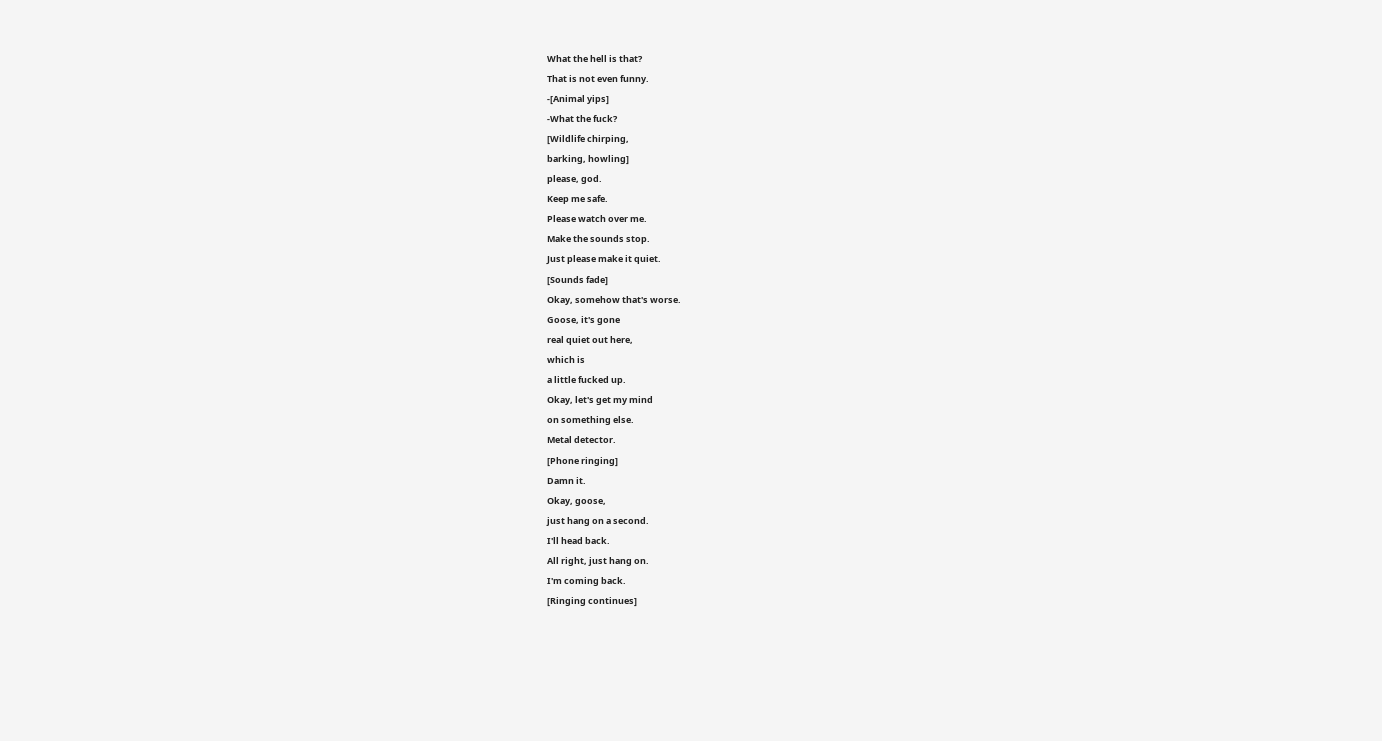What the hell is that?
That is not even funny.
-[Animal yips]
-What the fuck?
[Wildlife chirping,
barking, howling]
please, god.
Keep me safe.
Please watch over me.
Make the sounds stop.
Just please make it quiet.
[Sounds fade]
Okay, somehow that's worse.
Goose, it's gone
real quiet out here,
which is
a little fucked up.
Okay, let's get my mind
on something else.
Metal detector.
[Phone ringing]
Damn it.
Okay, goose,
just hang on a second.
I'll head back.
All right, just hang on.
I'm coming back.
[Ringing continues]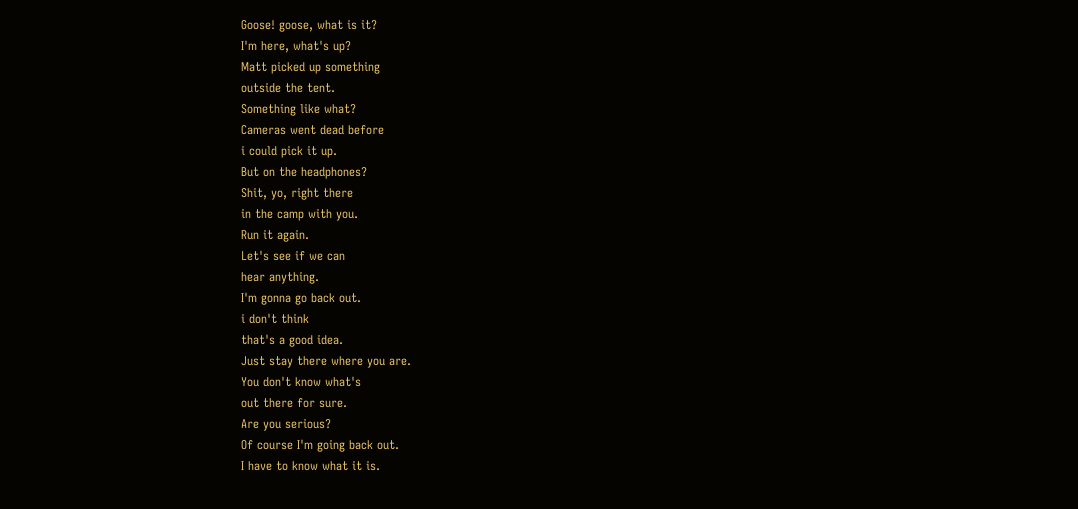Goose! goose, what is it?
I'm here, what's up?
Matt picked up something
outside the tent.
Something like what?
Cameras went dead before
i could pick it up.
But on the headphones?
Shit, yo, right there
in the camp with you.
Run it again.
Let's see if we can
hear anything.
I'm gonna go back out.
i don't think
that's a good idea.
Just stay there where you are.
You don't know what's
out there for sure.
Are you serious?
Of course I'm going back out.
I have to know what it is.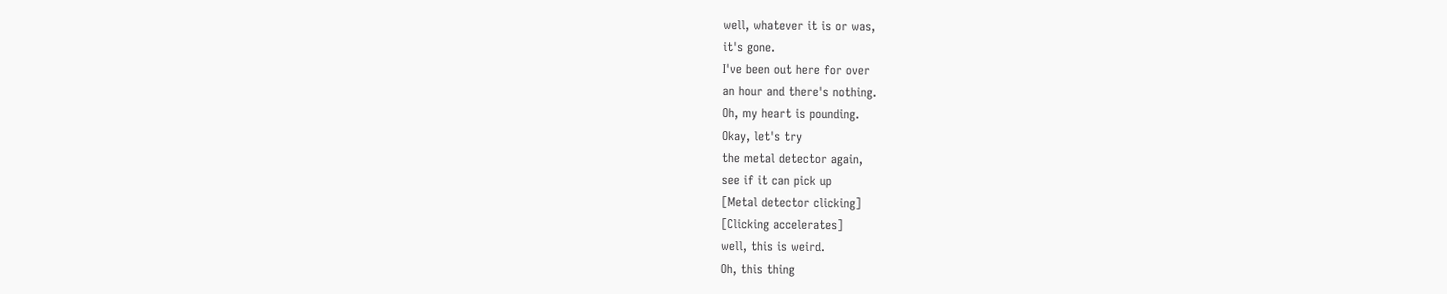well, whatever it is or was,
it's gone.
I've been out here for over
an hour and there's nothing.
Oh, my heart is pounding.
Okay, let's try
the metal detector again,
see if it can pick up
[Metal detector clicking]
[Clicking accelerates]
well, this is weird.
Oh, this thing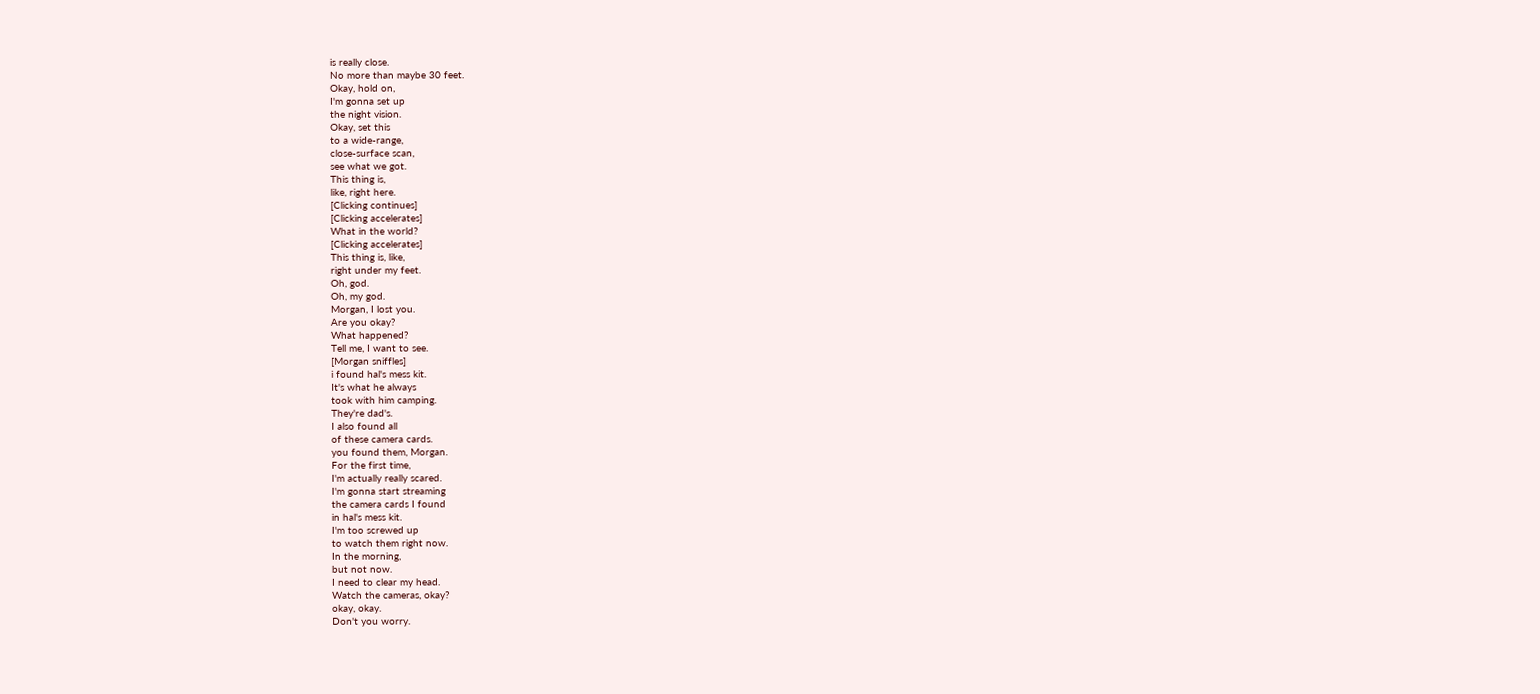is really close.
No more than maybe 30 feet.
Okay, hold on,
I'm gonna set up
the night vision.
Okay, set this
to a wide-range,
close-surface scan,
see what we got.
This thing is,
like, right here.
[Clicking continues]
[Clicking accelerates]
What in the world?
[Clicking accelerates]
This thing is, like,
right under my feet.
Oh, god.
Oh, my god.
Morgan, I lost you.
Are you okay?
What happened?
Tell me, I want to see.
[Morgan sniffles]
i found hal's mess kit.
It's what he always
took with him camping.
They're dad's.
I also found all
of these camera cards.
you found them, Morgan.
For the first time,
I'm actually really scared.
I'm gonna start streaming
the camera cards I found
in hal's mess kit.
I'm too screwed up
to watch them right now.
In the morning,
but not now.
I need to clear my head.
Watch the cameras, okay?
okay, okay.
Don't you worry.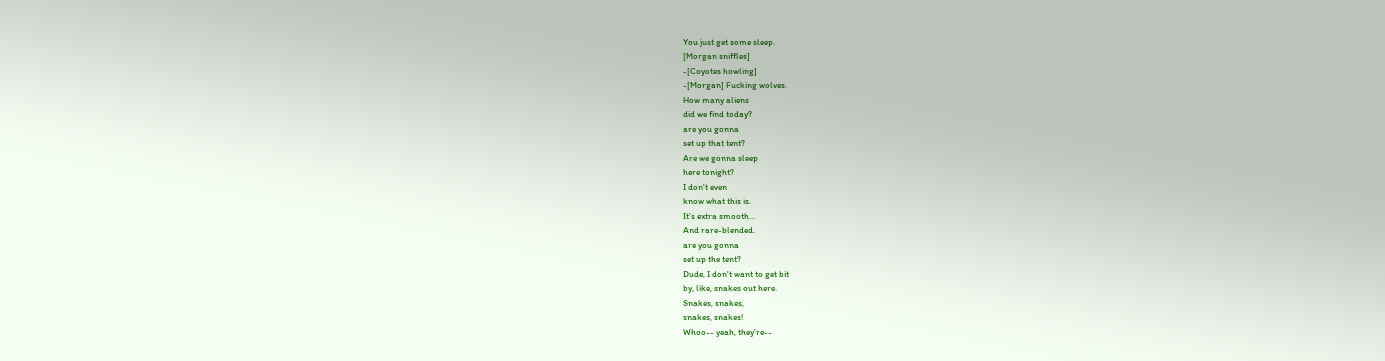You just get some sleep.
[Morgan sniffles]
-[Coyotes howling]
-[Morgan] Fucking wolves.
How many aliens
did we find today?
are you gonna
set up that tent?
Are we gonna sleep
here tonight?
I don't even
know what this is.
It's extra smooth...
And rare-blended.
are you gonna
set up the tent?
Dude, I don't want to get bit
by, like, snakes out here.
Snakes, snakes,
snakes, snakes!
Whoo-- yeah, they're--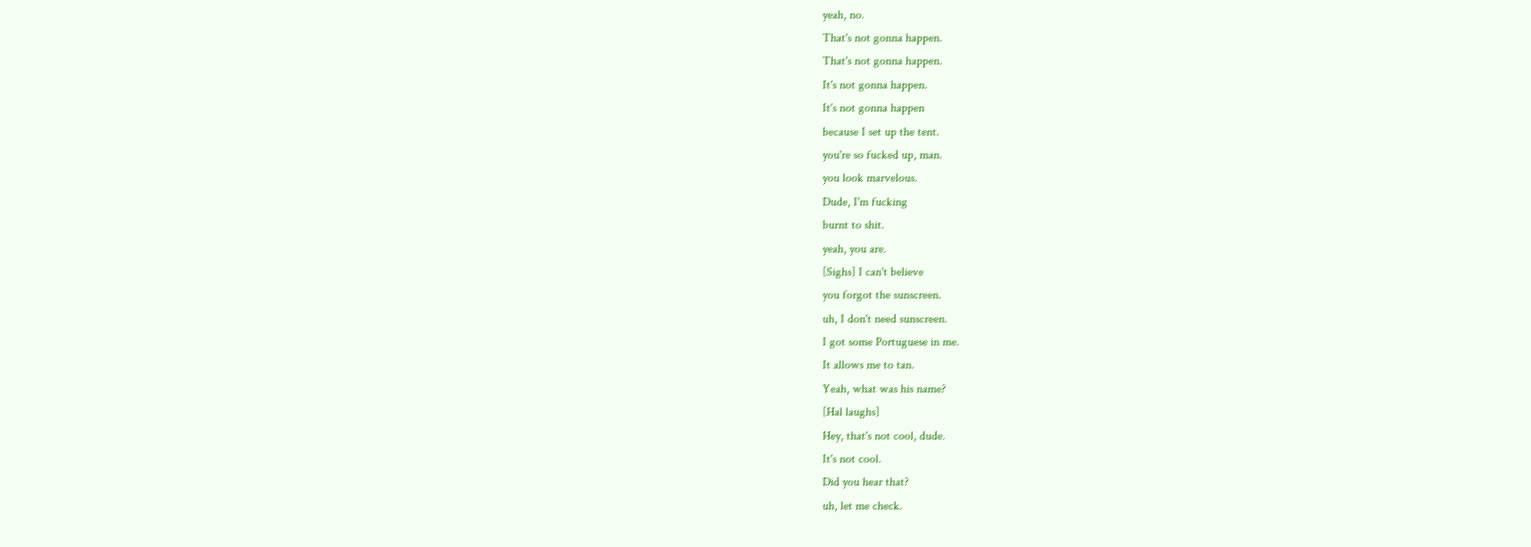yeah, no.
That's not gonna happen.
That's not gonna happen.
It's not gonna happen.
It's not gonna happen
because I set up the tent.
you're so fucked up, man.
you look marvelous.
Dude, I'm fucking
burnt to shit.
yeah, you are.
[Sighs] I can't believe
you forgot the sunscreen.
uh, I don't need sunscreen.
I got some Portuguese in me.
It allows me to tan.
Yeah, what was his name?
[Hal laughs]
Hey, that's not cool, dude.
It's not cool.
Did you hear that?
uh, let me check.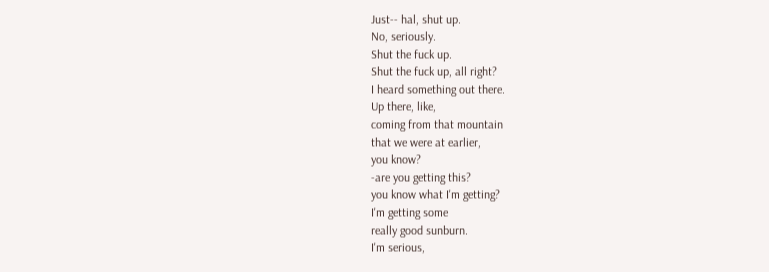Just-- hal, shut up.
No, seriously.
Shut the fuck up.
Shut the fuck up, all right?
I heard something out there.
Up there, like,
coming from that mountain
that we were at earlier,
you know?
-are you getting this?
you know what I'm getting?
I'm getting some
really good sunburn.
I'm serious,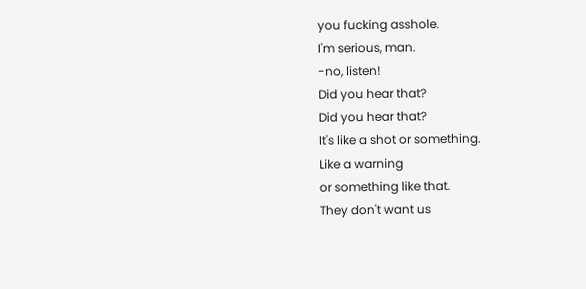you fucking asshole.
I'm serious, man.
-no, listen!
Did you hear that?
Did you hear that?
It's like a shot or something.
Like a warning
or something like that.
They don't want us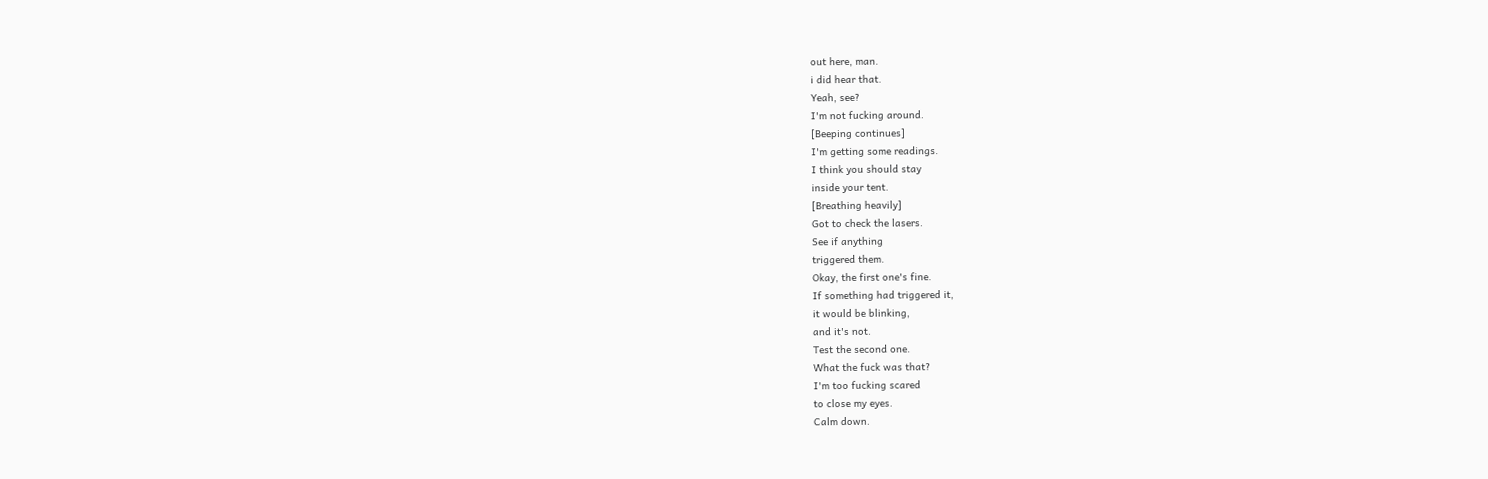out here, man.
i did hear that.
Yeah, see?
I'm not fucking around.
[Beeping continues]
I'm getting some readings.
I think you should stay
inside your tent.
[Breathing heavily]
Got to check the lasers.
See if anything
triggered them.
Okay, the first one's fine.
If something had triggered it,
it would be blinking,
and it's not.
Test the second one.
What the fuck was that?
I'm too fucking scared
to close my eyes.
Calm down.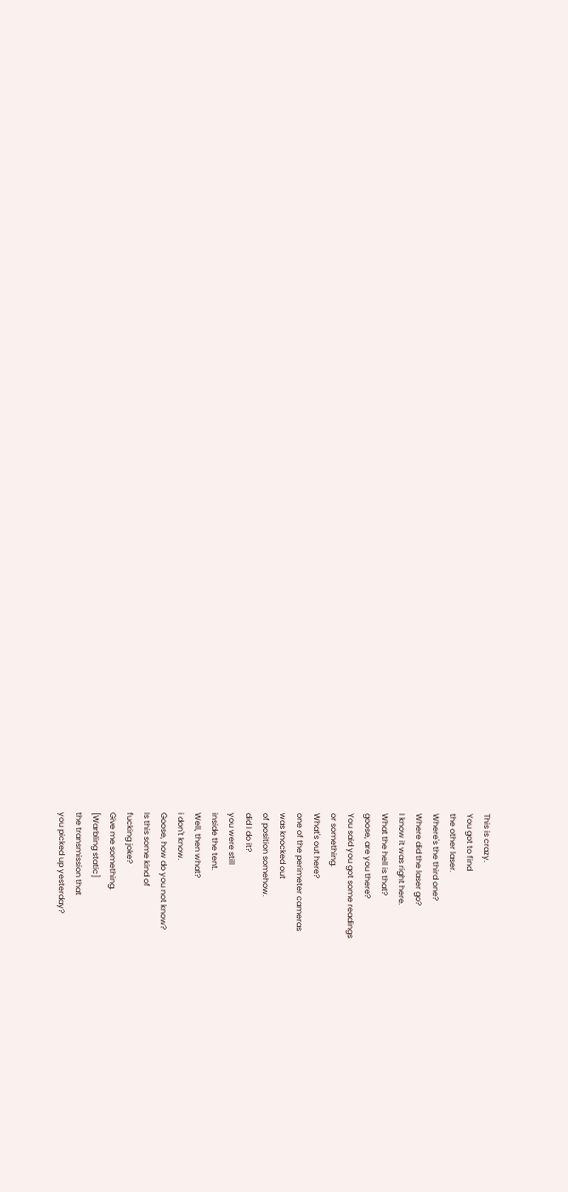This is crazy.
You got to find
the other laser.
Where's the third one?
Where did the laser go?
I know it was right here.
What the hell is that?
goose, are you there?
You said you got some readings
or something.
What's out here?
one of the perimeter cameras
was knocked out
of position somehow.
did I do it?
you were still
inside the tent.
Well, then what?
i don't know.
Goose, how do you not know?
Is this some kind of
fucking joke?
Give me something.
[Warbling static]
the transmission that
you picked up yesterday?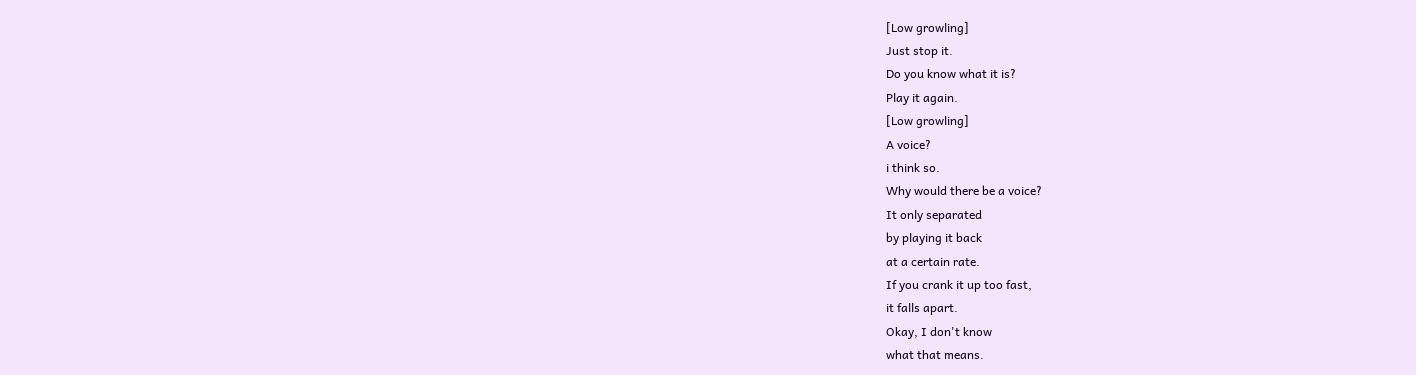[Low growling]
Just stop it.
Do you know what it is?
Play it again.
[Low growling]
A voice?
i think so.
Why would there be a voice?
It only separated
by playing it back
at a certain rate.
If you crank it up too fast,
it falls apart.
Okay, I don't know
what that means.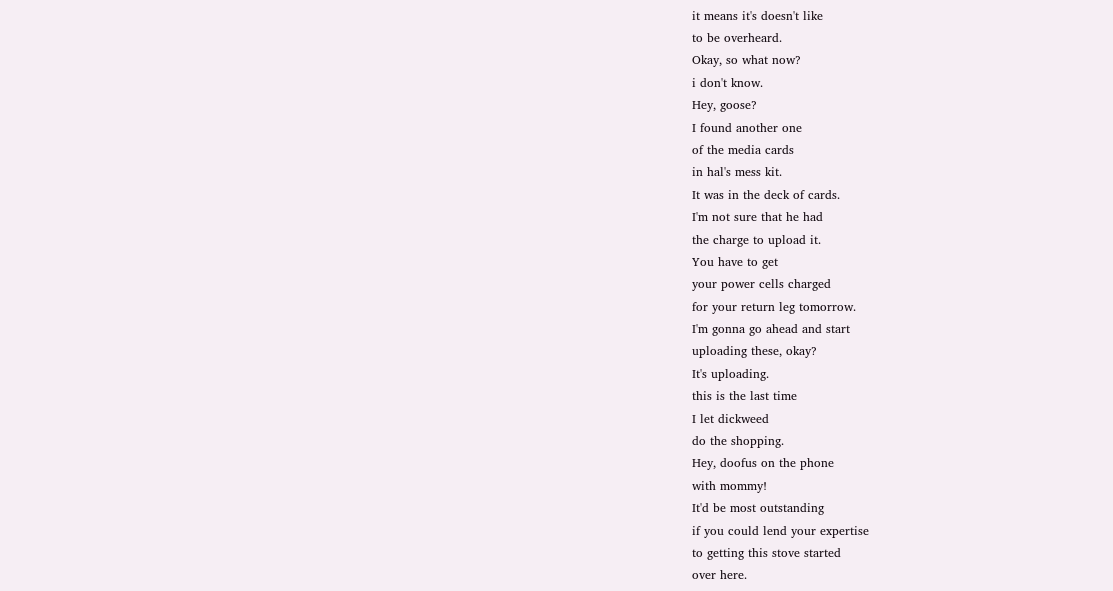it means it's doesn't like
to be overheard.
Okay, so what now?
i don't know.
Hey, goose?
I found another one
of the media cards
in hal's mess kit.
It was in the deck of cards.
I'm not sure that he had
the charge to upload it.
You have to get
your power cells charged
for your return leg tomorrow.
I'm gonna go ahead and start
uploading these, okay?
It's uploading.
this is the last time
I let dickweed
do the shopping.
Hey, doofus on the phone
with mommy!
It'd be most outstanding
if you could lend your expertise
to getting this stove started
over here.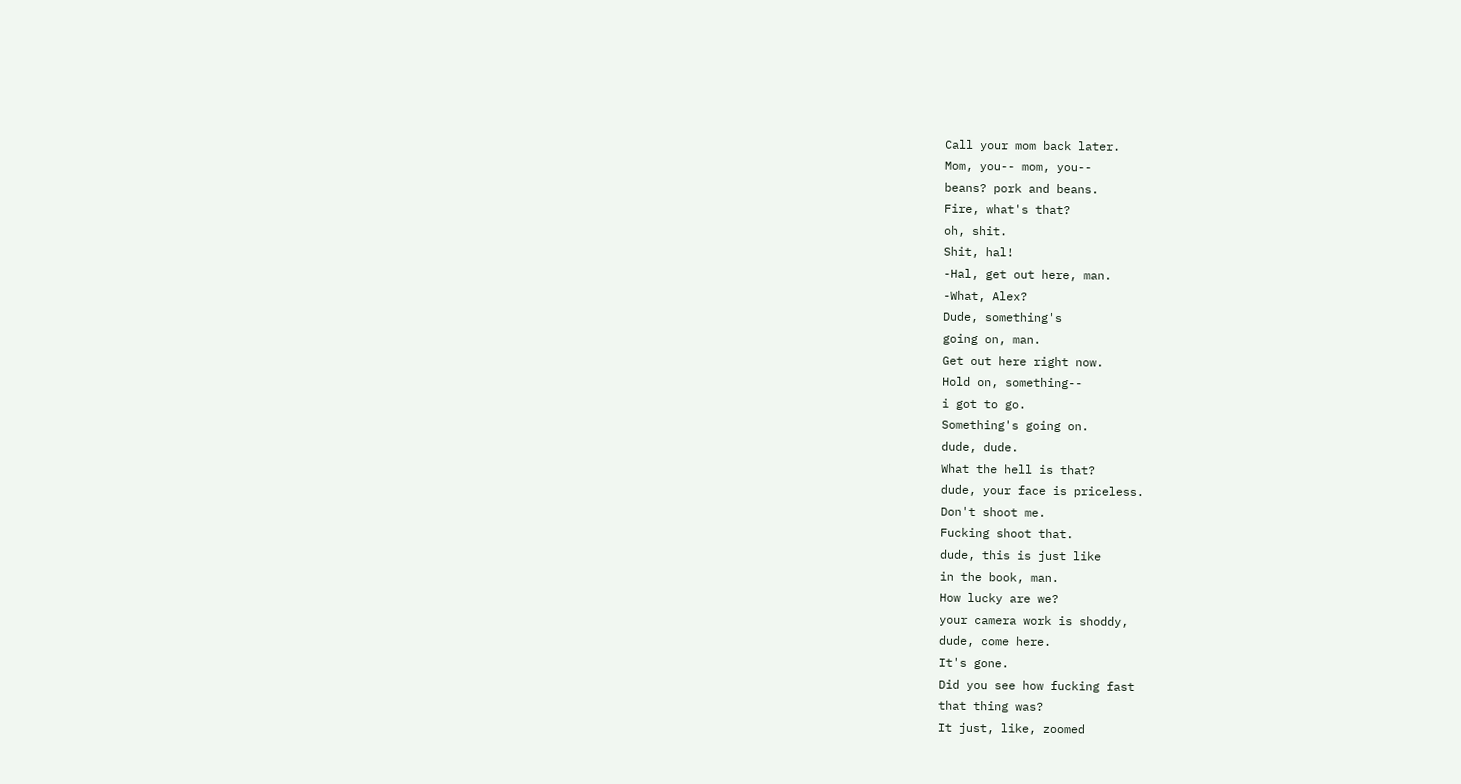Call your mom back later.
Mom, you-- mom, you--
beans? pork and beans.
Fire, what's that?
oh, shit.
Shit, hal!
-Hal, get out here, man.
-What, Alex?
Dude, something's
going on, man.
Get out here right now.
Hold on, something--
i got to go.
Something's going on.
dude, dude.
What the hell is that?
dude, your face is priceless.
Don't shoot me.
Fucking shoot that.
dude, this is just like
in the book, man.
How lucky are we?
your camera work is shoddy,
dude, come here.
It's gone.
Did you see how fucking fast
that thing was?
It just, like, zoomed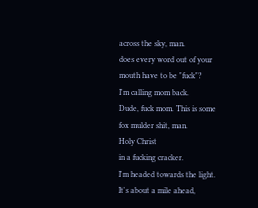across the sky, man.
does every word out of your
mouth have to be "fuck"?
I'm calling mom back.
Dude, fuck mom. This is some
fox mulder shit, man.
Holy Christ
in a fucking cracker.
I'm headed towards the light.
It's about a mile ahead,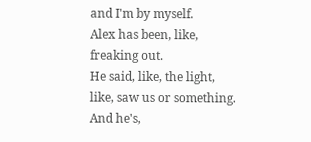and I'm by myself.
Alex has been, like,
freaking out.
He said, like, the light,
like, saw us or something.
And he's,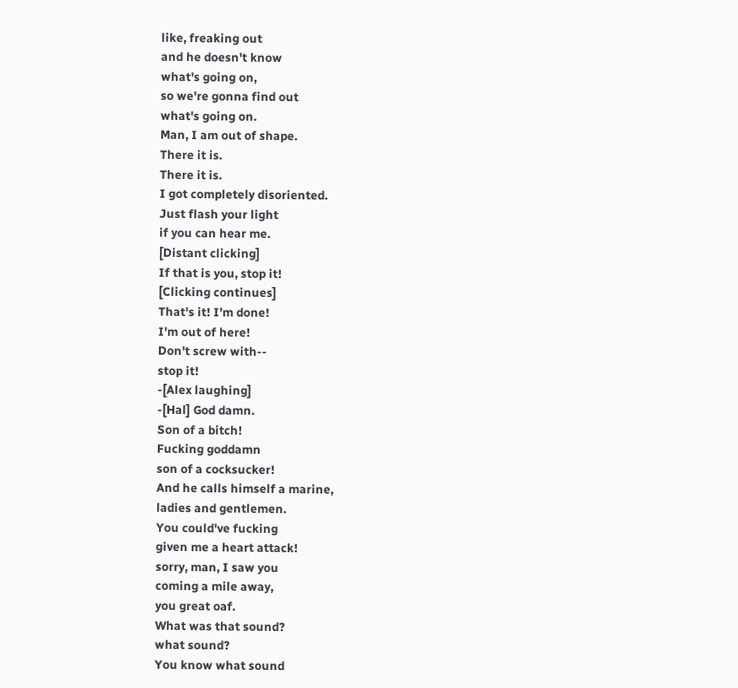like, freaking out
and he doesn't know
what's going on,
so we're gonna find out
what's going on.
Man, I am out of shape.
There it is.
There it is.
I got completely disoriented.
Just flash your light
if you can hear me.
[Distant clicking]
If that is you, stop it!
[Clicking continues]
That's it! I'm done!
I'm out of here!
Don't screw with--
stop it!
-[Alex laughing]
-[Hal] God damn.
Son of a bitch!
Fucking goddamn
son of a cocksucker!
And he calls himself a marine,
ladies and gentlemen.
You could've fucking
given me a heart attack!
sorry, man, I saw you
coming a mile away,
you great oaf.
What was that sound?
what sound?
You know what sound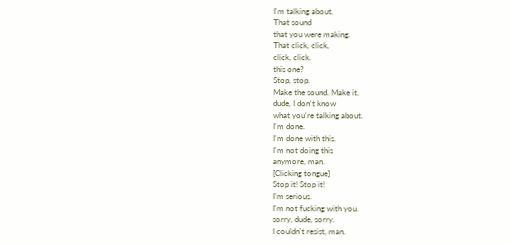I'm talking about.
That sound
that you were making.
That click, click,
click, click.
this one?
Stop, stop.
Make the sound. Make it.
dude, I don't know
what you're talking about.
I'm done.
I'm done with this.
I'm not doing this
anymore, man.
[Clicking tongue]
Stop it! Stop it!
I'm serious.
I'm not fucking with you.
sorry, dude, sorry.
I couldn't resist, man.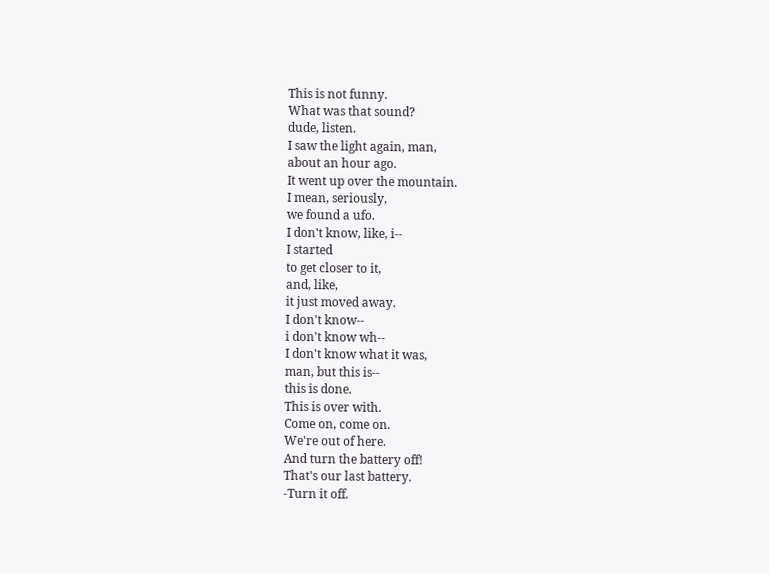This is not funny.
What was that sound?
dude, listen.
I saw the light again, man,
about an hour ago.
It went up over the mountain.
I mean, seriously,
we found a ufo.
I don't know, like, i--
I started
to get closer to it,
and, like,
it just moved away.
I don't know--
i don't know wh--
I don't know what it was,
man, but this is--
this is done.
This is over with.
Come on, come on.
We're out of here.
And turn the battery off!
That's our last battery.
-Turn it off.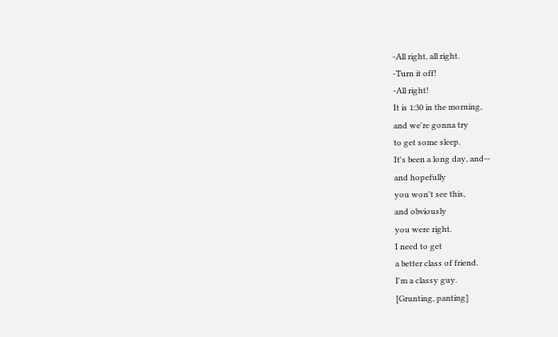-All right, all right.
-Turn it off!
-All right!
It is 1:30 in the morning,
and we're gonna try
to get some sleep.
It's been a long day, and--
and hopefully
you won't see this,
and obviously
you were right.
I need to get
a better class of friend.
I'm a classy guy.
[Grunting, panting]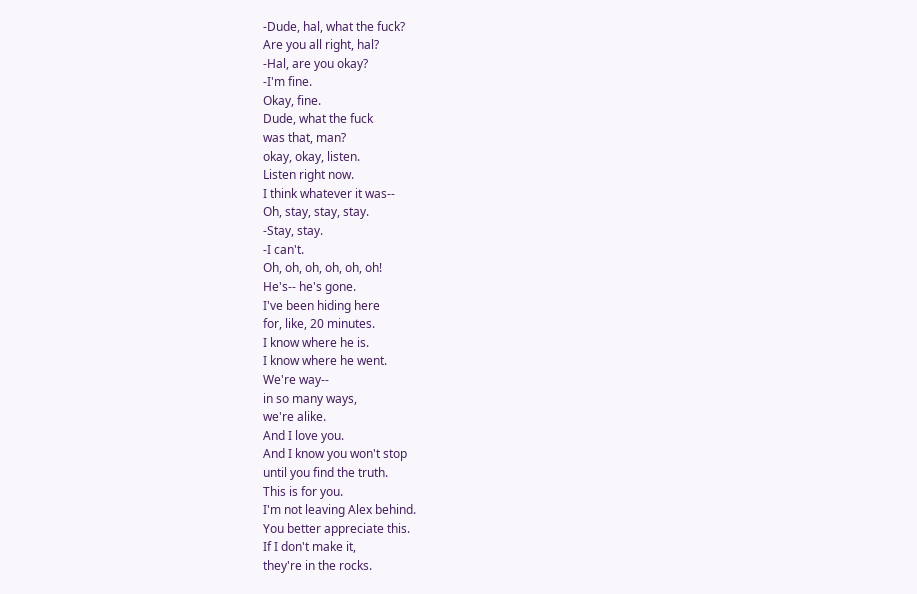-Dude, hal, what the fuck?
Are you all right, hal?
-Hal, are you okay?
-I'm fine.
Okay, fine.
Dude, what the fuck
was that, man?
okay, okay, listen.
Listen right now.
I think whatever it was--
Oh, stay, stay, stay.
-Stay, stay.
-I can't.
Oh, oh, oh, oh, oh, oh!
He's-- he's gone.
I've been hiding here
for, like, 20 minutes.
I know where he is.
I know where he went.
We're way--
in so many ways,
we're alike.
And I love you.
And I know you won't stop
until you find the truth.
This is for you.
I'm not leaving Alex behind.
You better appreciate this.
If I don't make it,
they're in the rocks.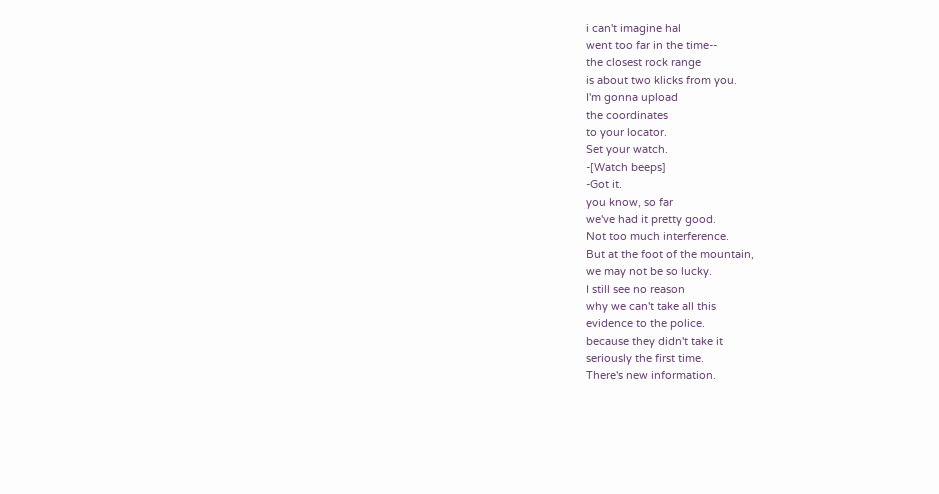i can't imagine hal
went too far in the time--
the closest rock range
is about two klicks from you.
I'm gonna upload
the coordinates
to your locator.
Set your watch.
-[Watch beeps]
-Got it.
you know, so far
we've had it pretty good.
Not too much interference.
But at the foot of the mountain,
we may not be so lucky.
I still see no reason
why we can't take all this
evidence to the police.
because they didn't take it
seriously the first time.
There's new information.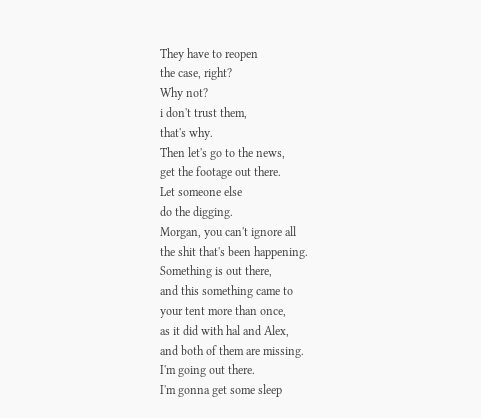They have to reopen
the case, right?
Why not?
i don't trust them,
that's why.
Then let's go to the news,
get the footage out there.
Let someone else
do the digging.
Morgan, you can't ignore all
the shit that's been happening.
Something is out there,
and this something came to
your tent more than once,
as it did with hal and Alex,
and both of them are missing.
I'm going out there.
I'm gonna get some sleep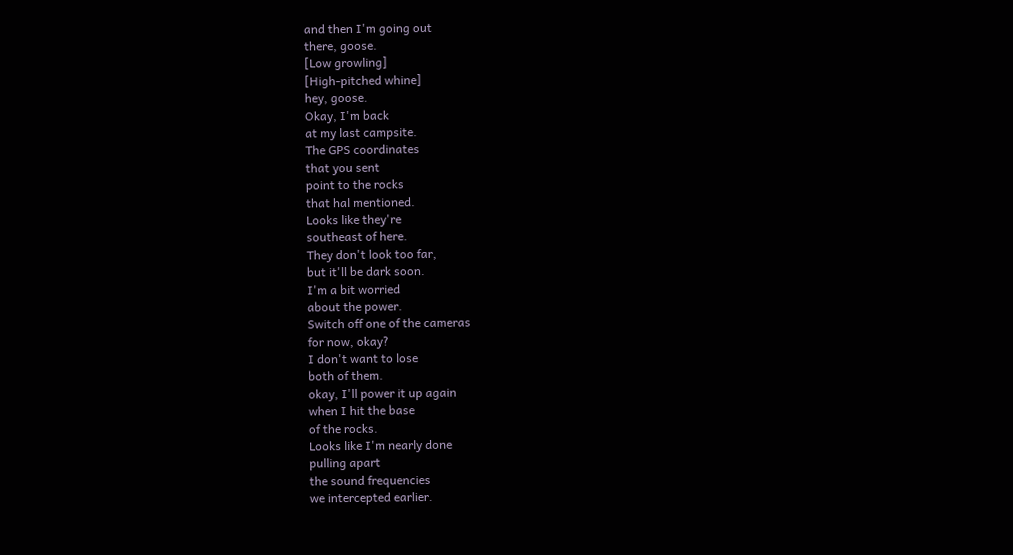and then I'm going out
there, goose.
[Low growling]
[High-pitched whine]
hey, goose.
Okay, I'm back
at my last campsite.
The GPS coordinates
that you sent
point to the rocks
that hal mentioned.
Looks like they're
southeast of here.
They don't look too far,
but it'll be dark soon.
I'm a bit worried
about the power.
Switch off one of the cameras
for now, okay?
I don't want to lose
both of them.
okay, I'll power it up again
when I hit the base
of the rocks.
Looks like I'm nearly done
pulling apart
the sound frequencies
we intercepted earlier.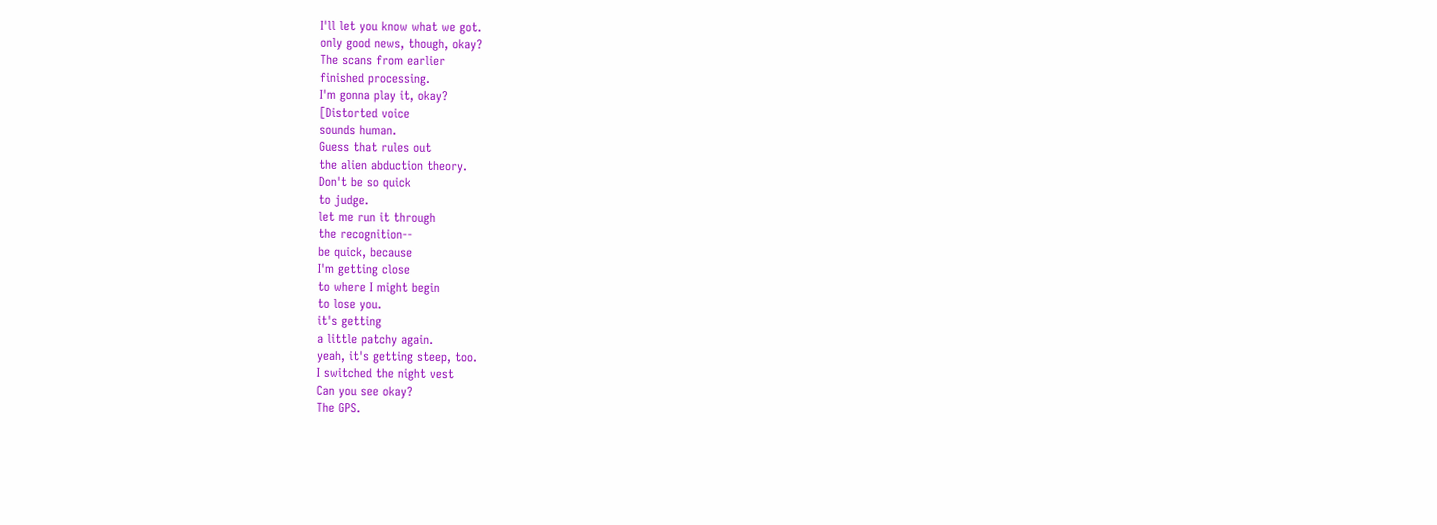I'll let you know what we got.
only good news, though, okay?
The scans from earlier
finished processing.
I'm gonna play it, okay?
[Distorted voice
sounds human.
Guess that rules out
the alien abduction theory.
Don't be so quick
to judge.
let me run it through
the recognition--
be quick, because
I'm getting close
to where I might begin
to lose you.
it's getting
a little patchy again.
yeah, it's getting steep, too.
I switched the night vest
Can you see okay?
The GPS.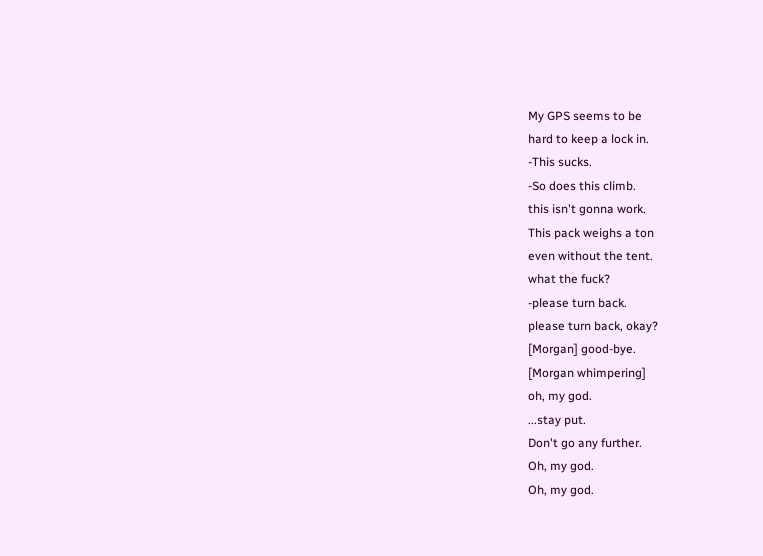My GPS seems to be
hard to keep a lock in.
-This sucks.
-So does this climb.
this isn't gonna work.
This pack weighs a ton
even without the tent.
what the fuck?
-please turn back.
please turn back, okay?
[Morgan] good-bye.
[Morgan whimpering]
oh, my god.
...stay put.
Don't go any further.
Oh, my god.
Oh, my god.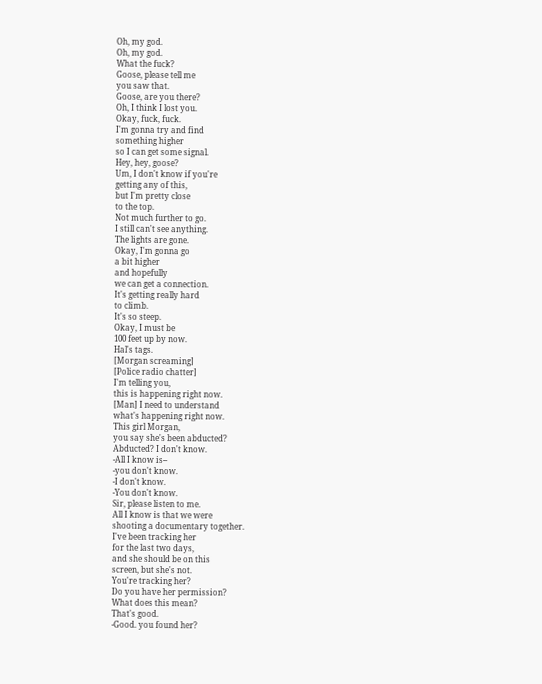Oh, my god.
Oh, my god.
What the fuck?
Goose, please tell me
you saw that.
Goose, are you there?
Oh, I think I lost you.
Okay, fuck, fuck.
I'm gonna try and find
something higher
so I can get some signal.
Hey, hey, goose?
Um, I don't know if you're
getting any of this,
but I'm pretty close
to the top.
Not much further to go.
I still can't see anything.
The lights are gone.
Okay, I'm gonna go
a bit higher
and hopefully
we can get a connection.
It's getting really hard
to climb.
It's so steep.
Okay, I must be
100 feet up by now.
Hal's tags.
[Morgan screaming]
[Police radio chatter]
I'm telling you,
this is happening right now.
[Man] I need to understand
what's happening right now.
This girl Morgan,
you say she's been abducted?
Abducted? I don't know.
-All I know is--
-you don't know.
-I don't know.
-You don't know.
Sir, please listen to me.
All I know is that we were
shooting a documentary together.
I've been tracking her
for the last two days,
and she should be on this
screen, but she's not.
You're tracking her?
Do you have her permission?
What does this mean?
That's good.
-Good. you found her?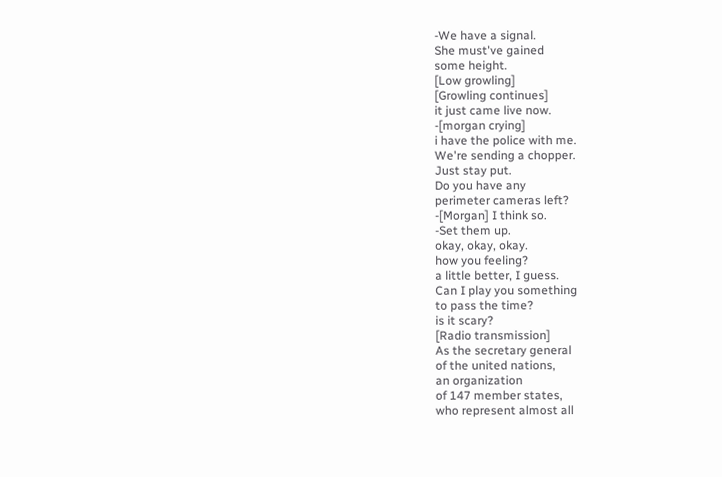-We have a signal.
She must've gained
some height.
[Low growling]
[Growling continues]
it just came live now.
-[morgan crying]
i have the police with me.
We're sending a chopper.
Just stay put.
Do you have any
perimeter cameras left?
-[Morgan] I think so.
-Set them up.
okay, okay, okay.
how you feeling?
a little better, I guess.
Can I play you something
to pass the time?
is it scary?
[Radio transmission]
As the secretary general
of the united nations,
an organization
of 147 member states,
who represent almost all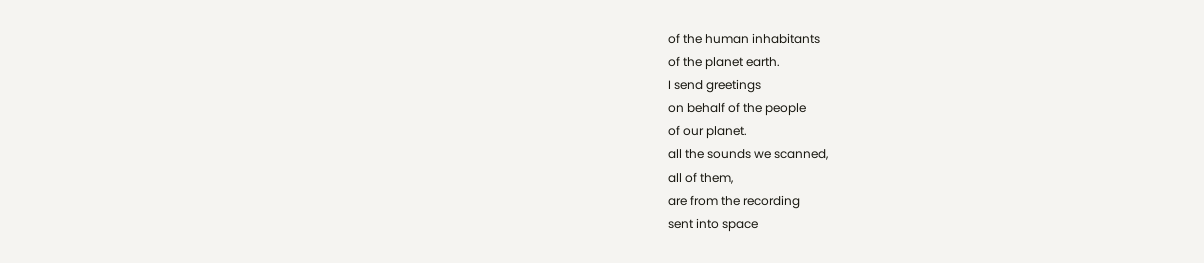of the human inhabitants
of the planet earth.
I send greetings
on behalf of the people
of our planet.
all the sounds we scanned,
all of them,
are from the recording
sent into space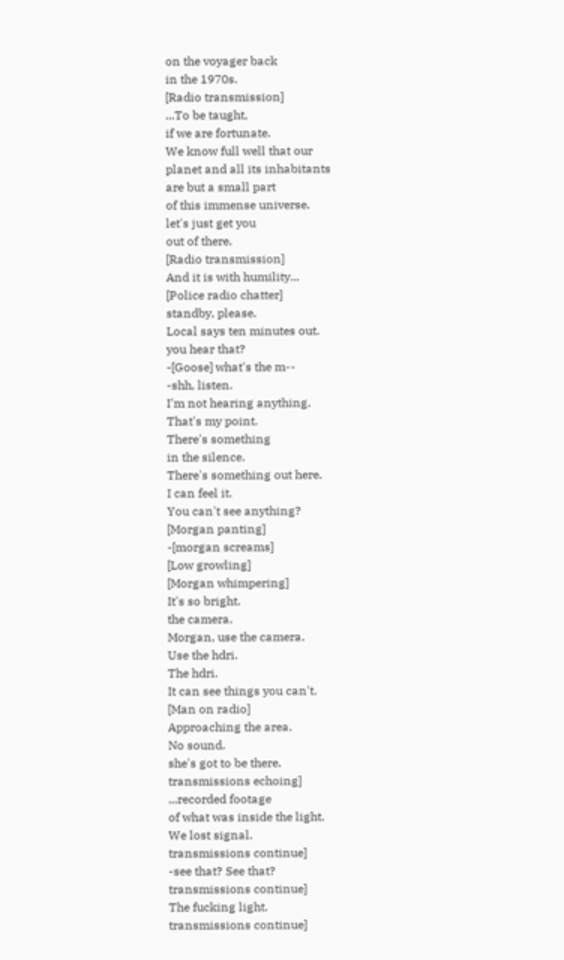on the voyager back
in the 1970s.
[Radio transmission]
...To be taught,
if we are fortunate.
We know full well that our
planet and all its inhabitants
are but a small part
of this immense universe.
let's just get you
out of there.
[Radio transmission]
And it is with humility...
[Police radio chatter]
standby, please.
Local says ten minutes out.
you hear that?
-[Goose] what's the m--
-shh, listen.
I'm not hearing anything.
That's my point.
There's something
in the silence.
There's something out here.
I can feel it.
You can't see anything?
[Morgan panting]
-[morgan screams]
[Low growling]
[Morgan whimpering]
It's so bright.
the camera.
Morgan, use the camera.
Use the hdri.
The hdri.
It can see things you can't.
[Man on radio]
Approaching the area.
No sound.
she's got to be there.
transmissions echoing]
...recorded footage
of what was inside the light.
We lost signal.
transmissions continue]
-see that? See that?
transmissions continue]
The fucking light.
transmissions continue]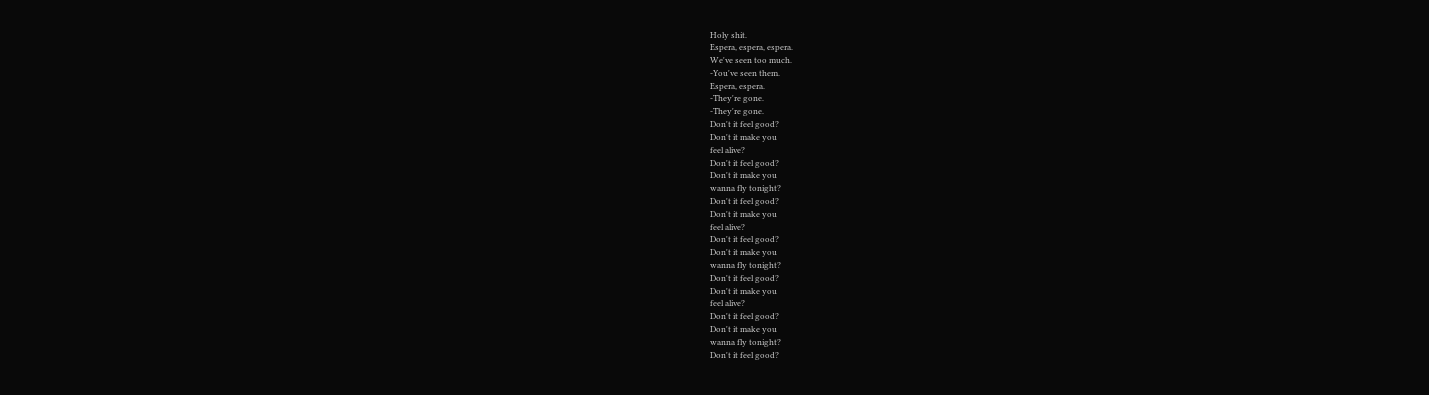Holy shit.
Espera, espera, espera.
We've seen too much.
-You've seen them.
Espera, espera.
-They're gone.
-They're gone.
Don't it feel good?
Don't it make you
feel alive?
Don't it feel good?
Don't it make you
wanna fly tonight?
Don't it feel good?
Don't it make you
feel alive?
Don't it feel good?
Don't it make you
wanna fly tonight?
Don't it feel good?
Don't it make you
feel alive?
Don't it feel good?
Don't it make you
wanna fly tonight?
Don't it feel good?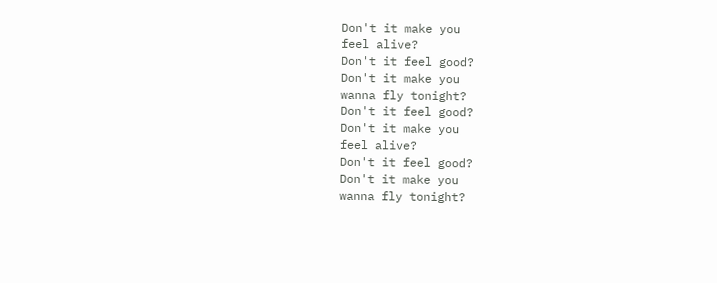Don't it make you
feel alive?
Don't it feel good?
Don't it make you
wanna fly tonight?
Don't it feel good?
Don't it make you
feel alive?
Don't it feel good?
Don't it make you
wanna fly tonight?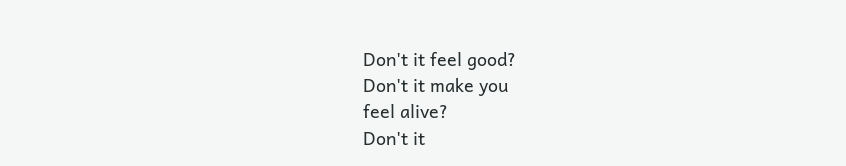Don't it feel good?
Don't it make you
feel alive?
Don't it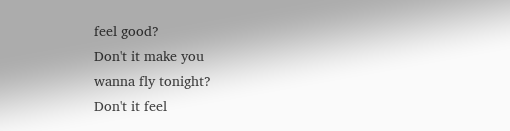feel good?
Don't it make you
wanna fly tonight?
Don't it feel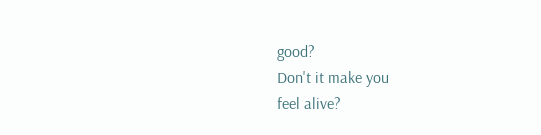good?
Don't it make you
feel alive?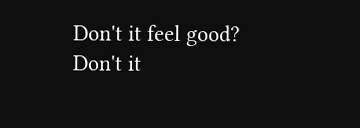Don't it feel good?
Don't it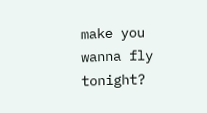make you
wanna fly tonight?